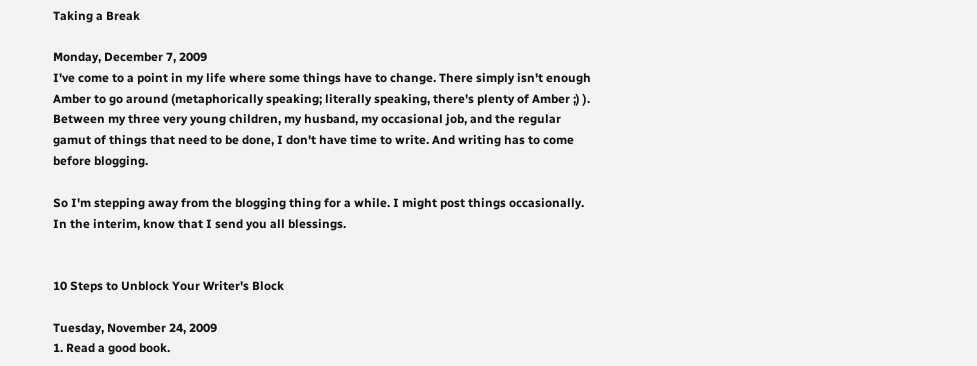Taking a Break

Monday, December 7, 2009
I've come to a point in my life where some things have to change. There simply isn't enough Amber to go around (metaphorically speaking; literally speaking, there's plenty of Amber ;) ). Between my three very young children, my husband, my occasional job, and the regular gamut of things that need to be done, I don't have time to write. And writing has to come before blogging.

So I'm stepping away from the blogging thing for a while. I might post things occasionally. In the interim, know that I send you all blessings.


10 Steps to Unblock Your Writer's Block

Tuesday, November 24, 2009
1. Read a good book.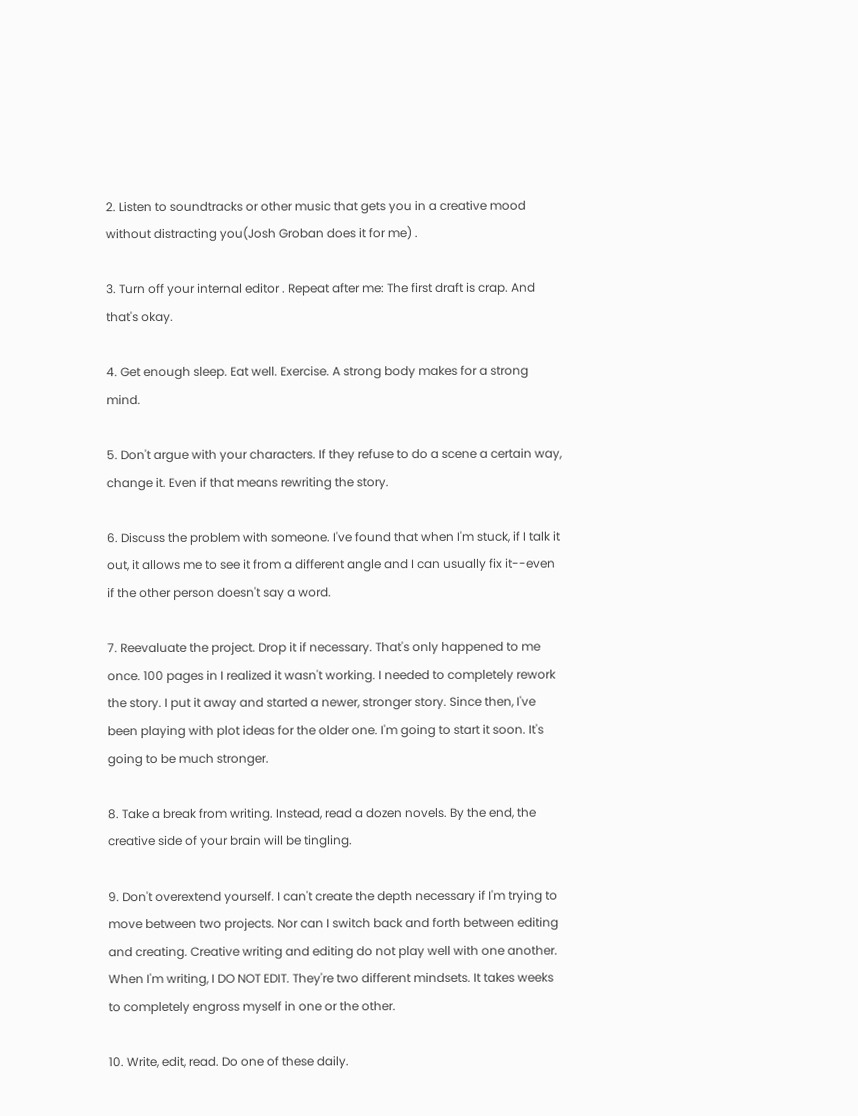2. Listen to soundtracks or other music that gets you in a creative mood without distracting you(Josh Groban does it for me) .

3. Turn off your internal editor . Repeat after me: The first draft is crap. And that's okay.

4. Get enough sleep. Eat well. Exercise. A strong body makes for a strong mind.

5. Don't argue with your characters. If they refuse to do a scene a certain way, change it. Even if that means rewriting the story.

6. Discuss the problem with someone. I've found that when I'm stuck, if I talk it out, it allows me to see it from a different angle and I can usually fix it--even if the other person doesn't say a word.

7. Reevaluate the project. Drop it if necessary. That's only happened to me once. 100 pages in I realized it wasn't working. I needed to completely rework the story. I put it away and started a newer, stronger story. Since then, I've been playing with plot ideas for the older one. I'm going to start it soon. It's going to be much stronger.

8. Take a break from writing. Instead, read a dozen novels. By the end, the creative side of your brain will be tingling.

9. Don't overextend yourself. I can't create the depth necessary if I'm trying to move between two projects. Nor can I switch back and forth between editing and creating. Creative writing and editing do not play well with one another. When I'm writing, I DO NOT EDIT. They're two different mindsets. It takes weeks to completely engross myself in one or the other.

10. Write, edit, read. Do one of these daily.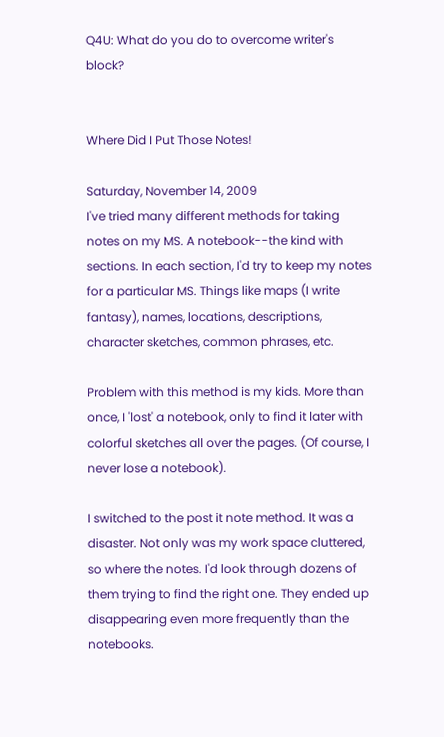Q4U: What do you do to overcome writer's block?


Where Did I Put Those Notes!

Saturday, November 14, 2009
I've tried many different methods for taking notes on my MS. A notebook--the kind with sections. In each section, I'd try to keep my notes for a particular MS. Things like maps (I write fantasy), names, locations, descriptions, character sketches, common phrases, etc.

Problem with this method is my kids. More than once, I 'lost' a notebook, only to find it later with colorful sketches all over the pages. (Of course, I never lose a notebook).

I switched to the post it note method. It was a disaster. Not only was my work space cluttered, so where the notes. I'd look through dozens of them trying to find the right one. They ended up disappearing even more frequently than the notebooks.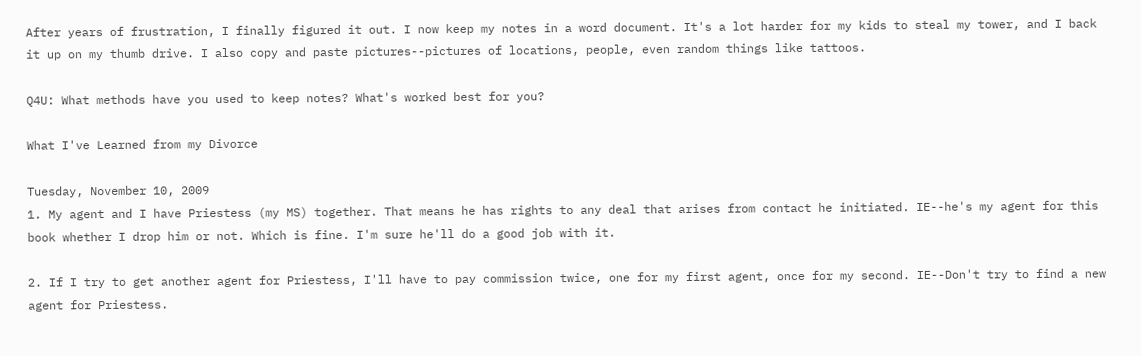After years of frustration, I finally figured it out. I now keep my notes in a word document. It's a lot harder for my kids to steal my tower, and I back it up on my thumb drive. I also copy and paste pictures--pictures of locations, people, even random things like tattoos.

Q4U: What methods have you used to keep notes? What's worked best for you?

What I've Learned from my Divorce

Tuesday, November 10, 2009
1. My agent and I have Priestess (my MS) together. That means he has rights to any deal that arises from contact he initiated. IE--he's my agent for this book whether I drop him or not. Which is fine. I'm sure he'll do a good job with it.

2. If I try to get another agent for Priestess, I'll have to pay commission twice, one for my first agent, once for my second. IE--Don't try to find a new agent for Priestess.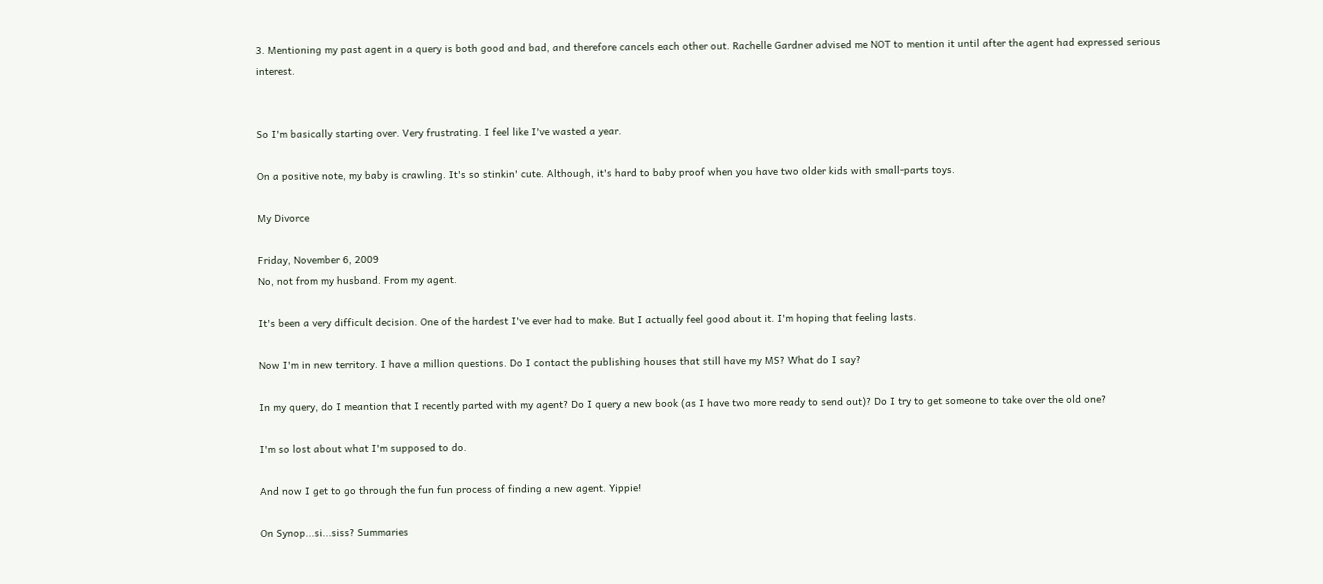3. Mentioning my past agent in a query is both good and bad, and therefore cancels each other out. Rachelle Gardner advised me NOT to mention it until after the agent had expressed serious interest.


So I'm basically starting over. Very frustrating. I feel like I've wasted a year.

On a positive note, my baby is crawling. It's so stinkin' cute. Although, it's hard to baby proof when you have two older kids with small-parts toys.

My Divorce

Friday, November 6, 2009
No, not from my husband. From my agent.

It's been a very difficult decision. One of the hardest I've ever had to make. But I actually feel good about it. I'm hoping that feeling lasts.

Now I'm in new territory. I have a million questions. Do I contact the publishing houses that still have my MS? What do I say?

In my query, do I meantion that I recently parted with my agent? Do I query a new book (as I have two more ready to send out)? Do I try to get someone to take over the old one?

I'm so lost about what I'm supposed to do.

And now I get to go through the fun fun process of finding a new agent. Yippie!

On Synop...si...siss? Summaries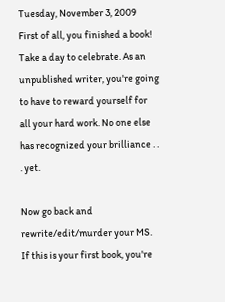Tuesday, November 3, 2009
First of all, you finished a book! Take a day to celebrate. As an unpublished writer, you're going to have to reward yourself for all your hard work. No one else has recognized your brilliance . . . yet.

Now go back and rewrite/edit/murder your MS. If this is your first book, you're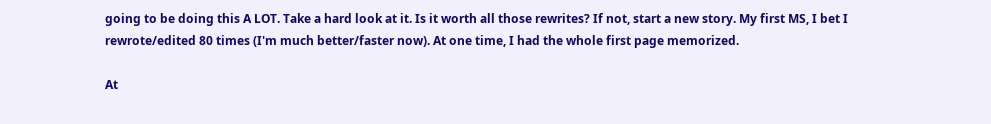going to be doing this A LOT. Take a hard look at it. Is it worth all those rewrites? If not, start a new story. My first MS, I bet I rewrote/edited 80 times (I'm much better/faster now). At one time, I had the whole first page memorized.

At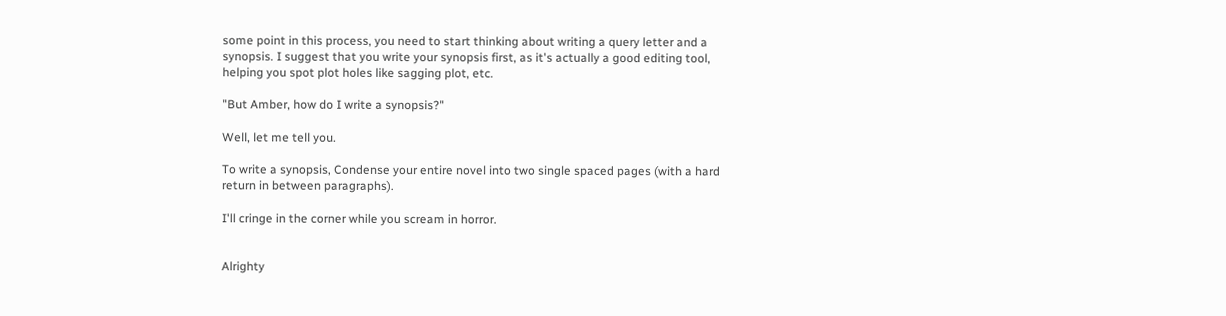some point in this process, you need to start thinking about writing a query letter and a synopsis. I suggest that you write your synopsis first, as it's actually a good editing tool, helping you spot plot holes like sagging plot, etc.

"But Amber, how do I write a synopsis?"

Well, let me tell you.

To write a synopsis, Condense your entire novel into two single spaced pages (with a hard return in between paragraphs).

I'll cringe in the corner while you scream in horror.


Alrighty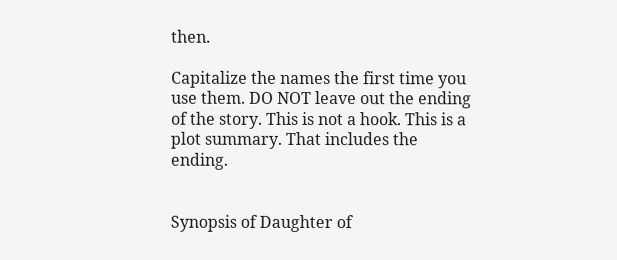then.

Capitalize the names the first time you use them. DO NOT leave out the ending of the story. This is not a hook. This is a plot summary. That includes the ending.


Synopsis of Daughter of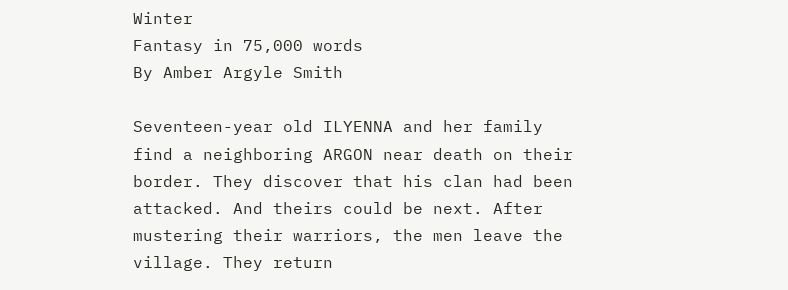Winter
Fantasy in 75,000 words
By Amber Argyle Smith

Seventeen-year old ILYENNA and her family find a neighboring ARGON near death on their border. They discover that his clan had been attacked. And theirs could be next. After mustering their warriors, the men leave the village. They return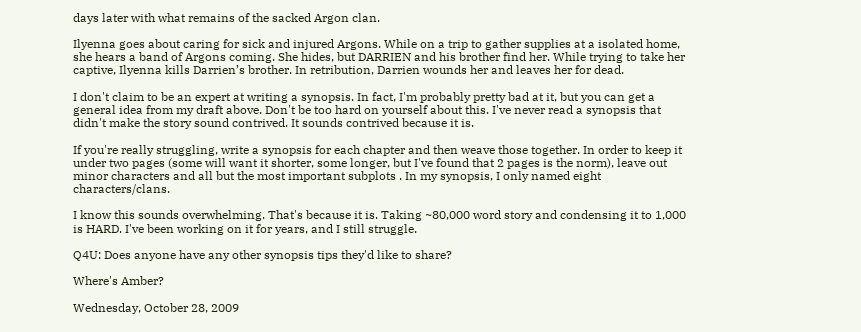days later with what remains of the sacked Argon clan.

Ilyenna goes about caring for sick and injured Argons. While on a trip to gather supplies at a isolated home, she hears a band of Argons coming. She hides, but DARRIEN and his brother find her. While trying to take her captive, Ilyenna kills Darrien’s brother. In retribution, Darrien wounds her and leaves her for dead.

I don't claim to be an expert at writing a synopsis. In fact, I'm probably pretty bad at it, but you can get a general idea from my draft above. Don't be too hard on yourself about this. I've never read a synopsis that didn't make the story sound contrived. It sounds contrived because it is.

If you're really struggling, write a synopsis for each chapter and then weave those together. In order to keep it under two pages (some will want it shorter, some longer, but I've found that 2 pages is the norm), leave out minor characters and all but the most important subplots . In my synopsis, I only named eight characters/clans.

I know this sounds overwhelming. That's because it is. Taking ~80,000 word story and condensing it to 1,000 is HARD. I've been working on it for years, and I still struggle.

Q4U: Does anyone have any other synopsis tips they'd like to share?

Where's Amber?

Wednesday, October 28, 2009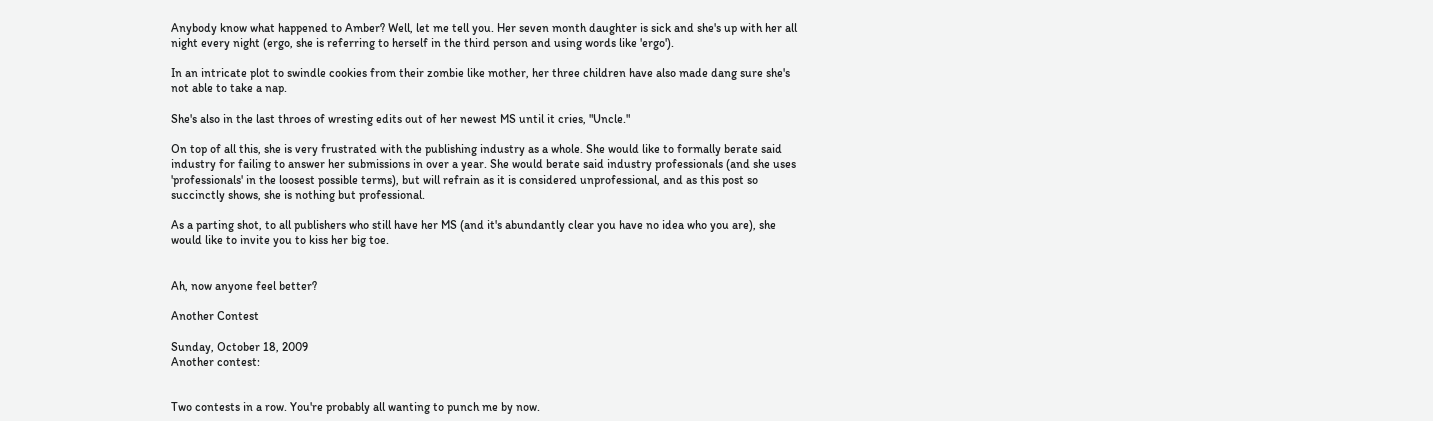Anybody know what happened to Amber? Well, let me tell you. Her seven month daughter is sick and she's up with her all night every night (ergo, she is referring to herself in the third person and using words like 'ergo').

In an intricate plot to swindle cookies from their zombie like mother, her three children have also made dang sure she's not able to take a nap.

She's also in the last throes of wresting edits out of her newest MS until it cries, "Uncle."

On top of all this, she is very frustrated with the publishing industry as a whole. She would like to formally berate said industry for failing to answer her submissions in over a year. She would berate said industry professionals (and she uses 'professionals' in the loosest possible terms), but will refrain as it is considered unprofessional, and as this post so succinctly shows, she is nothing but professional.

As a parting shot, to all publishers who still have her MS (and it's abundantly clear you have no idea who you are), she would like to invite you to kiss her big toe.


Ah, now anyone feel better?

Another Contest

Sunday, October 18, 2009
Another contest:


Two contests in a row. You're probably all wanting to punch me by now.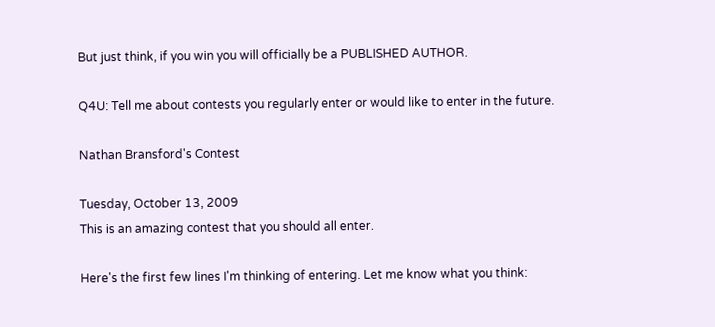But just think, if you win you will officially be a PUBLISHED AUTHOR.

Q4U: Tell me about contests you regularly enter or would like to enter in the future.

Nathan Bransford's Contest

Tuesday, October 13, 2009
This is an amazing contest that you should all enter.

Here's the first few lines I'm thinking of entering. Let me know what you think: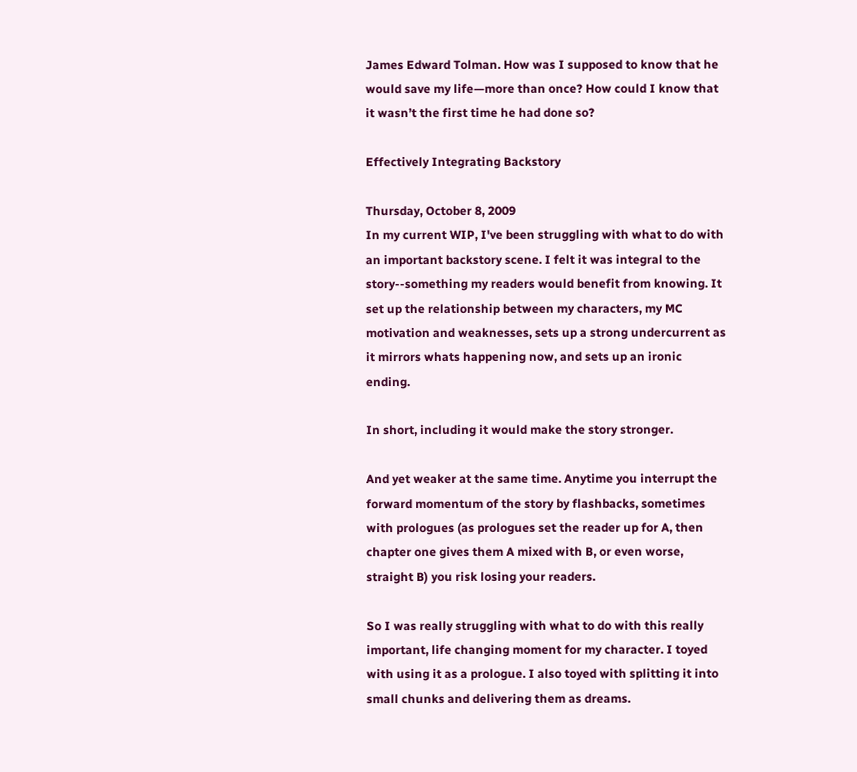James Edward Tolman. How was I supposed to know that he would save my life—more than once? How could I know that it wasn’t the first time he had done so?

Effectively Integrating Backstory

Thursday, October 8, 2009
In my current WIP, I've been struggling with what to do with an important backstory scene. I felt it was integral to the story--something my readers would benefit from knowing. It set up the relationship between my characters, my MC motivation and weaknesses, sets up a strong undercurrent as it mirrors whats happening now, and sets up an ironic ending.

In short, including it would make the story stronger.

And yet weaker at the same time. Anytime you interrupt the forward momentum of the story by flashbacks, sometimes with prologues (as prologues set the reader up for A, then chapter one gives them A mixed with B, or even worse, straight B) you risk losing your readers.

So I was really struggling with what to do with this really important, life changing moment for my character. I toyed with using it as a prologue. I also toyed with splitting it into small chunks and delivering them as dreams.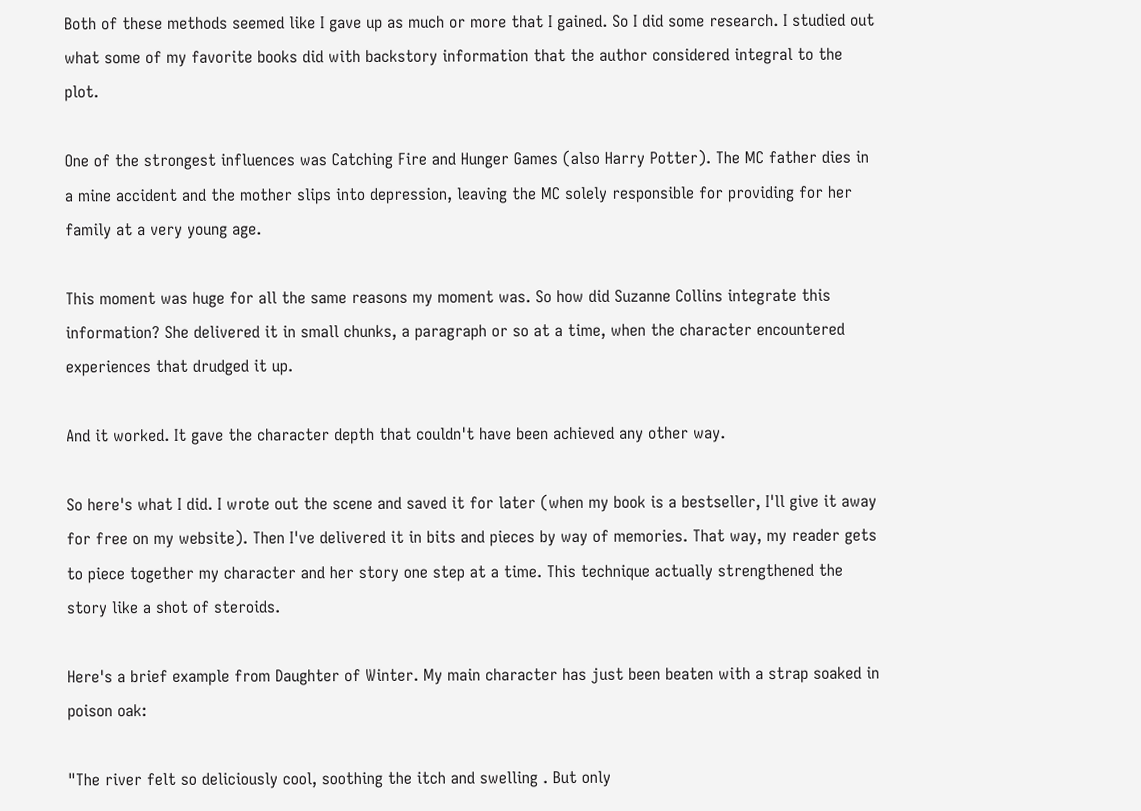Both of these methods seemed like I gave up as much or more that I gained. So I did some research. I studied out what some of my favorite books did with backstory information that the author considered integral to the plot.

One of the strongest influences was Catching Fire and Hunger Games (also Harry Potter). The MC father dies in a mine accident and the mother slips into depression, leaving the MC solely responsible for providing for her family at a very young age.

This moment was huge for all the same reasons my moment was. So how did Suzanne Collins integrate this information? She delivered it in small chunks, a paragraph or so at a time, when the character encountered experiences that drudged it up.

And it worked. It gave the character depth that couldn't have been achieved any other way.

So here's what I did. I wrote out the scene and saved it for later (when my book is a bestseller, I'll give it away for free on my website). Then I've delivered it in bits and pieces by way of memories. That way, my reader gets to piece together my character and her story one step at a time. This technique actually strengthened the story like a shot of steroids.

Here's a brief example from Daughter of Winter. My main character has just been beaten with a strap soaked in poison oak:

"The river felt so deliciously cool, soothing the itch and swelling . But only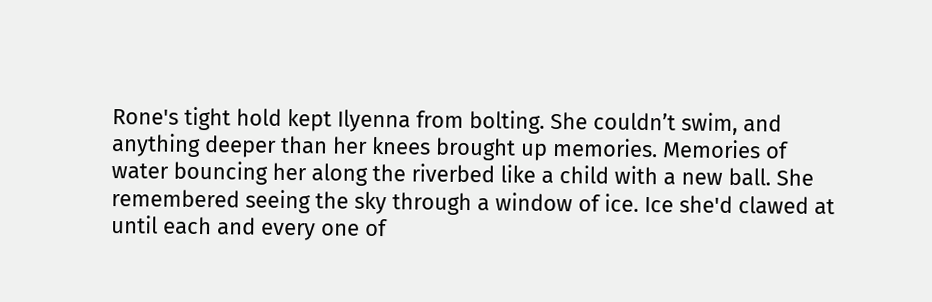Rone's tight hold kept Ilyenna from bolting. She couldn’t swim, and anything deeper than her knees brought up memories. Memories of water bouncing her along the riverbed like a child with a new ball. She remembered seeing the sky through a window of ice. Ice she'd clawed at until each and every one of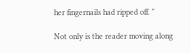her fingernails had ripped off. "

Not only is the reader moving along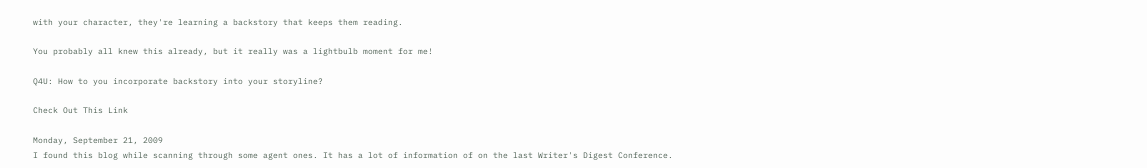with your character, they're learning a backstory that keeps them reading.

You probably all knew this already, but it really was a lightbulb moment for me!

Q4U: How to you incorporate backstory into your storyline?

Check Out This Link

Monday, September 21, 2009
I found this blog while scanning through some agent ones. It has a lot of information of on the last Writer's Digest Conference.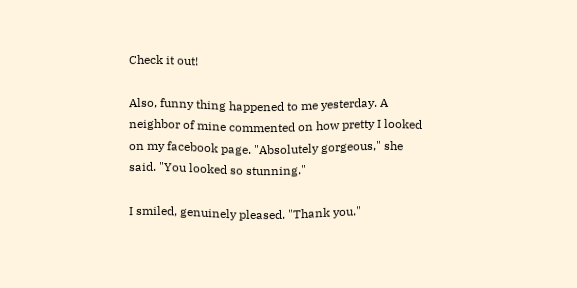Check it out!

Also, funny thing happened to me yesterday. A neighbor of mine commented on how pretty I looked on my facebook page. "Absolutely gorgeous," she said. "You looked so stunning."

I smiled, genuinely pleased. "Thank you."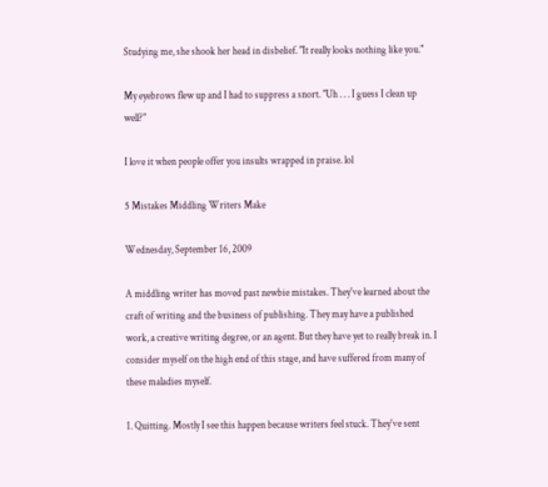Studying me, she shook her head in disbelief. "It really looks nothing like you."

My eyebrows flew up and I had to suppress a snort. "Uh . . . I guess I clean up well?"

I love it when people offer you insults wrapped in praise. lol

5 Mistakes Middling Writers Make

Wednesday, September 16, 2009

A middling writer has moved past newbie mistakes. They've learned about the craft of writing and the business of publishing. They may have a published work, a creative writing degree, or an agent. But they have yet to really break in. I consider myself on the high end of this stage, and have suffered from many of these maladies myself.

1. Quitting. Mostly I see this happen because writers feel stuck. They've sent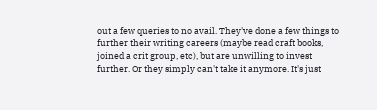out a few queries to no avail. They've done a few things to further their writing careers (maybe read craft books, joined a crit group, etc), but are unwilling to invest further. Or they simply can't take it anymore. It's just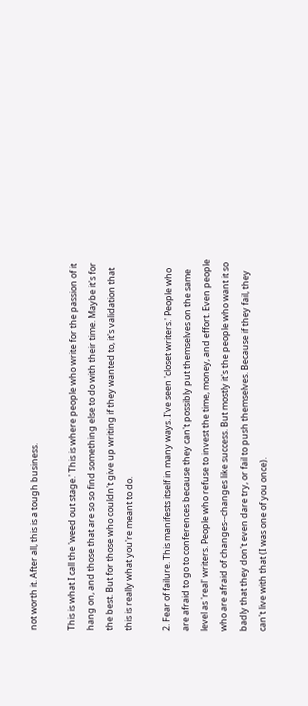not worth it. After all, this is a tough business.

This is what I call the 'weed out stage.' This is where people who write for the passion of it hang on, and those that are so so find something else to do with their time. Maybe it's for the best. But for those who couldn't give up writing if they wanted to, it's validation that this is really what you're meant to do.

2. Fear of failure. This manifests itself in many ways. I've seen 'closet writers.' People who are afraid to go to conferences because they can't possibly put themselves on the same level as 'real' writers. People who refuse to invest the time, money, and effort. Even people who are afraid of changes--changes like success. But mostly it's the people who want it so badly that they don't even dare try, or fail to push themselves. Because if they fail, they can't live with that (I was one of you once).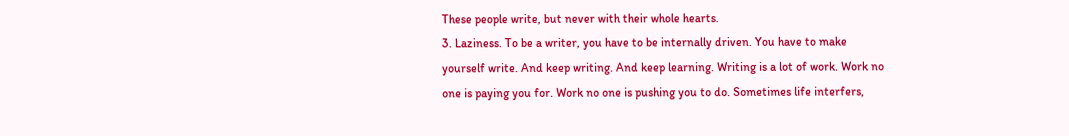These people write, but never with their whole hearts.
3. Laziness. To be a writer, you have to be internally driven. You have to make yourself write. And keep writing. And keep learning. Writing is a lot of work. Work no one is paying you for. Work no one is pushing you to do. Sometimes life interfers,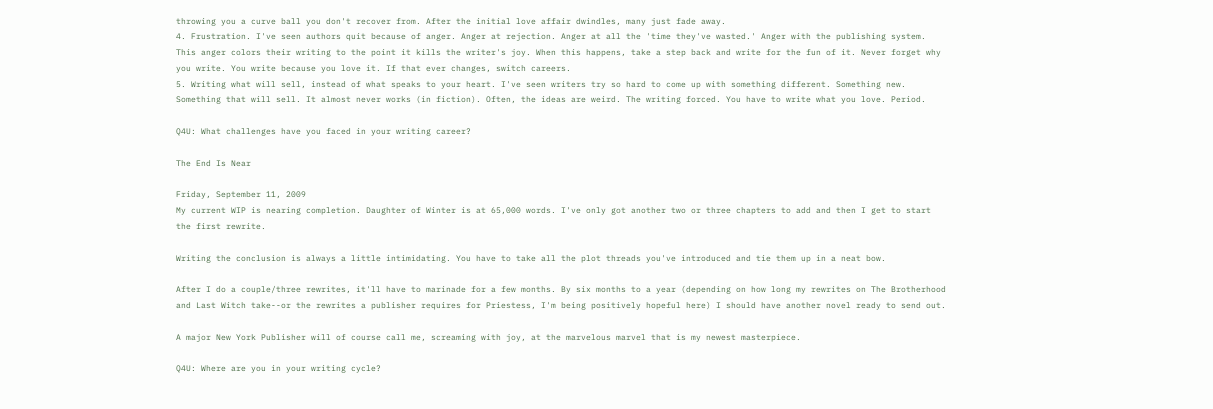throwing you a curve ball you don't recover from. After the initial love affair dwindles, many just fade away.
4. Frustration. I've seen authors quit because of anger. Anger at rejection. Anger at all the 'time they've wasted.' Anger with the publishing system. This anger colors their writing to the point it kills the writer's joy. When this happens, take a step back and write for the fun of it. Never forget why you write. You write because you love it. If that ever changes, switch careers.
5. Writing what will sell, instead of what speaks to your heart. I've seen writers try so hard to come up with something different. Something new. Something that will sell. It almost never works (in fiction). Often, the ideas are weird. The writing forced. You have to write what you love. Period.

Q4U: What challenges have you faced in your writing career?

The End Is Near

Friday, September 11, 2009
My current WIP is nearing completion. Daughter of Winter is at 65,000 words. I've only got another two or three chapters to add and then I get to start the first rewrite.

Writing the conclusion is always a little intimidating. You have to take all the plot threads you've introduced and tie them up in a neat bow.

After I do a couple/three rewrites, it'll have to marinade for a few months. By six months to a year (depending on how long my rewrites on The Brotherhood and Last Witch take--or the rewrites a publisher requires for Priestess, I'm being positively hopeful here) I should have another novel ready to send out.

A major New York Publisher will of course call me, screaming with joy, at the marvelous marvel that is my newest masterpiece.

Q4U: Where are you in your writing cycle?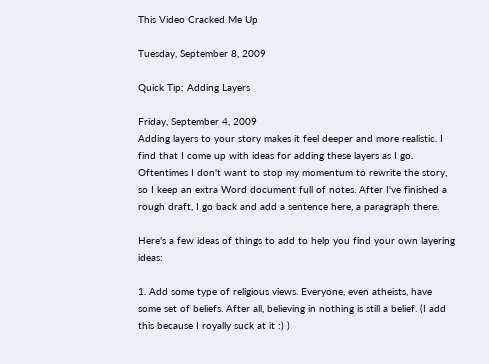This Video Cracked Me Up

Tuesday, September 8, 2009

Quick Tip: Adding Layers

Friday, September 4, 2009
Adding layers to your story makes it feel deeper and more realistic. I find that I come up with ideas for adding these layers as I go. Oftentimes I don't want to stop my momentum to rewrite the story, so I keep an extra Word document full of notes. After I've finished a rough draft, I go back and add a sentence here, a paragraph there.

Here's a few ideas of things to add to help you find your own layering ideas:

1. Add some type of religious views. Everyone, even atheists, have some set of beliefs. After all, believing in nothing is still a belief. (I add this because I royally suck at it :) )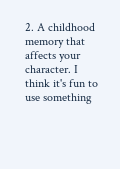2. A childhood memory that affects your character. I think it's fun to use something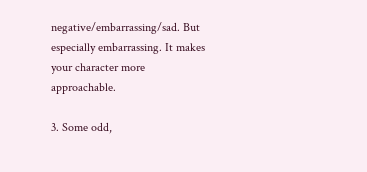negative/embarrassing/sad. But especially embarrassing. It makes your character more approachable.

3. Some odd,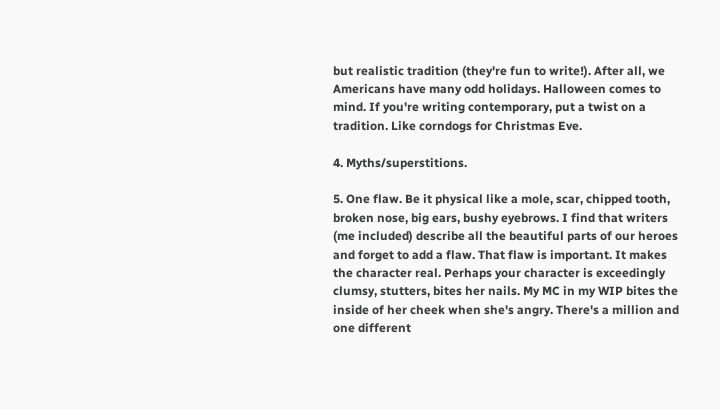but realistic tradition (they're fun to write!). After all, we Americans have many odd holidays. Halloween comes to mind. If you're writing contemporary, put a twist on a tradition. Like corndogs for Christmas Eve.

4. Myths/superstitions.

5. One flaw. Be it physical like a mole, scar, chipped tooth, broken nose, big ears, bushy eyebrows. I find that writers (me included) describe all the beautiful parts of our heroes and forget to add a flaw. That flaw is important. It makes the character real. Perhaps your character is exceedingly clumsy, stutters, bites her nails. My MC in my WIP bites the inside of her cheek when she's angry. There's a million and one different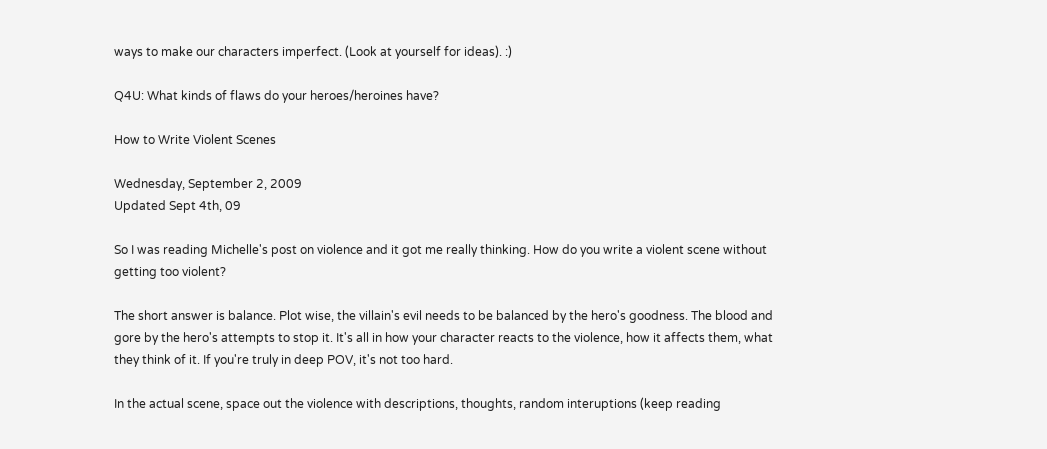ways to make our characters imperfect. (Look at yourself for ideas). :)

Q4U: What kinds of flaws do your heroes/heroines have?

How to Write Violent Scenes

Wednesday, September 2, 2009
Updated Sept 4th, 09

So I was reading Michelle's post on violence and it got me really thinking. How do you write a violent scene without getting too violent?

The short answer is balance. Plot wise, the villain's evil needs to be balanced by the hero's goodness. The blood and gore by the hero's attempts to stop it. It's all in how your character reacts to the violence, how it affects them, what they think of it. If you're truly in deep POV, it's not too hard.

In the actual scene, space out the violence with descriptions, thoughts, random interuptions (keep reading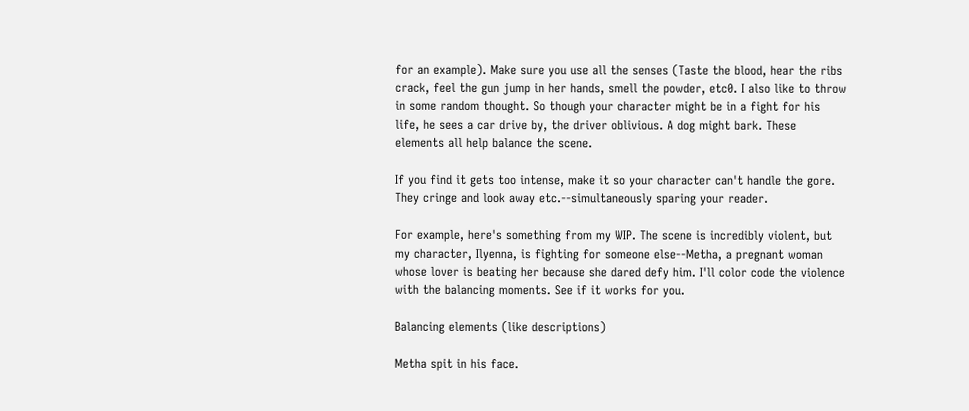for an example). Make sure you use all the senses (Taste the blood, hear the ribs crack, feel the gun jump in her hands, smell the powder, etc0. I also like to throw in some random thought. So though your character might be in a fight for his life, he sees a car drive by, the driver oblivious. A dog might bark. These elements all help balance the scene.

If you find it gets too intense, make it so your character can't handle the gore. They cringe and look away etc.--simultaneously sparing your reader.

For example, here's something from my WIP. The scene is incredibly violent, but my character, Ilyenna, is fighting for someone else--Metha, a pregnant woman whose lover is beating her because she dared defy him. I'll color code the violence with the balancing moments. See if it works for you.

Balancing elements (like descriptions)

Metha spit in his face.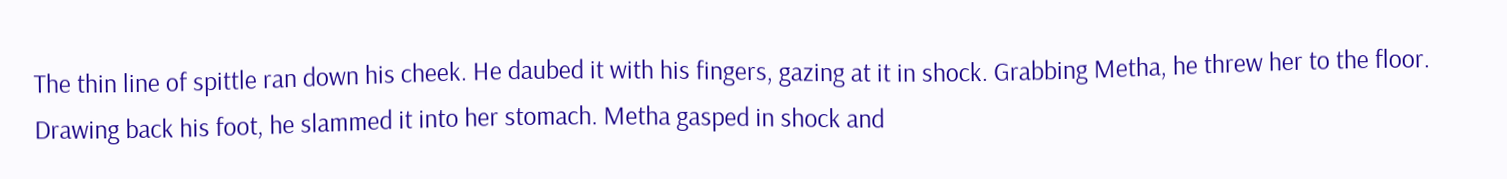The thin line of spittle ran down his cheek. He daubed it with his fingers, gazing at it in shock. Grabbing Metha, he threw her to the floor. Drawing back his foot, he slammed it into her stomach. Metha gasped in shock and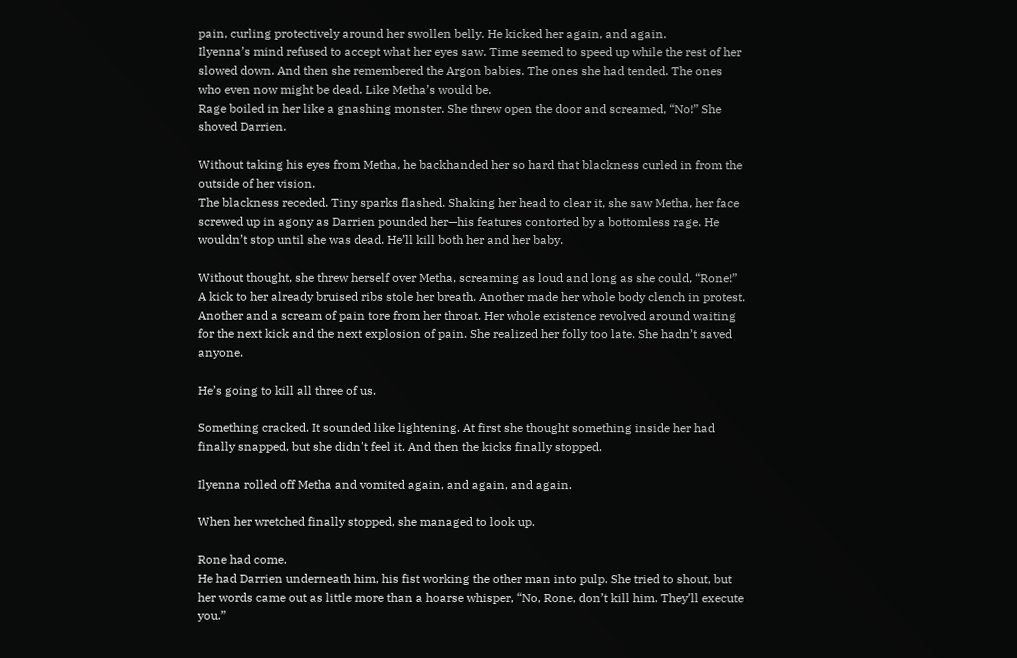pain, curling protectively around her swollen belly. He kicked her again, and again.
Ilyenna’s mind refused to accept what her eyes saw. Time seemed to speed up while the rest of her slowed down. And then she remembered the Argon babies. The ones she had tended. The ones who even now might be dead. Like Metha’s would be.
Rage boiled in her like a gnashing monster. She threw open the door and screamed, “No!” She shoved Darrien.

Without taking his eyes from Metha, he backhanded her so hard that blackness curled in from the outside of her vision.
The blackness receded. Tiny sparks flashed. Shaking her head to clear it, she saw Metha, her face screwed up in agony as Darrien pounded her—his features contorted by a bottomless rage. He wouldn’t stop until she was dead. He’ll kill both her and her baby.

Without thought, she threw herself over Metha, screaming as loud and long as she could, “Rone!” A kick to her already bruised ribs stole her breath. Another made her whole body clench in protest. Another and a scream of pain tore from her throat. Her whole existence revolved around waiting for the next kick and the next explosion of pain. She realized her folly too late. She hadn’t saved anyone.

He’s going to kill all three of us.

Something cracked. It sounded like lightening. At first she thought something inside her had finally snapped, but she didn't feel it. And then the kicks finally stopped.

Ilyenna rolled off Metha and vomited again, and again, and again.

When her wretched finally stopped, she managed to look up.

Rone had come.
He had Darrien underneath him, his fist working the other man into pulp. She tried to shout, but her words came out as little more than a hoarse whisper, “No, Rone, don’t kill him. They’ll execute you.”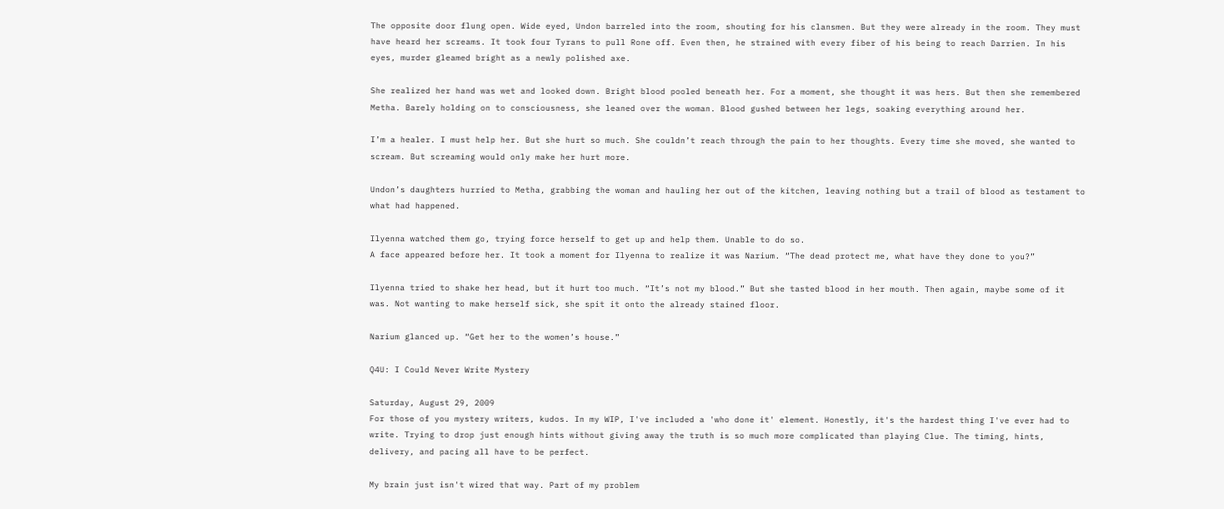The opposite door flung open. Wide eyed, Undon barreled into the room, shouting for his clansmen. But they were already in the room. They must have heard her screams. It took four Tyrans to pull Rone off. Even then, he strained with every fiber of his being to reach Darrien. In his eyes, murder gleamed bright as a newly polished axe.

She realized her hand was wet and looked down. Bright blood pooled beneath her. For a moment, she thought it was hers. But then she remembered Metha. Barely holding on to consciousness, she leaned over the woman. Blood gushed between her legs, soaking everything around her.

I’m a healer. I must help her. But she hurt so much. She couldn’t reach through the pain to her thoughts. Every time she moved, she wanted to scream. But screaming would only make her hurt more.

Undon’s daughters hurried to Metha, grabbing the woman and hauling her out of the kitchen, leaving nothing but a trail of blood as testament to what had happened.

Ilyenna watched them go, trying force herself to get up and help them. Unable to do so.
A face appeared before her. It took a moment for Ilyenna to realize it was Narium. “The dead protect me, what have they done to you?”

Ilyenna tried to shake her head, but it hurt too much. “It’s not my blood.” But she tasted blood in her mouth. Then again, maybe some of it was. Not wanting to make herself sick, she spit it onto the already stained floor.

Narium glanced up. “Get her to the women’s house.”

Q4U: I Could Never Write Mystery

Saturday, August 29, 2009
For those of you mystery writers, kudos. In my WIP, I've included a 'who done it' element. Honestly, it's the hardest thing I've ever had to write. Trying to drop just enough hints without giving away the truth is so much more complicated than playing Clue. The timing, hints, delivery, and pacing all have to be perfect.

My brain just isn't wired that way. Part of my problem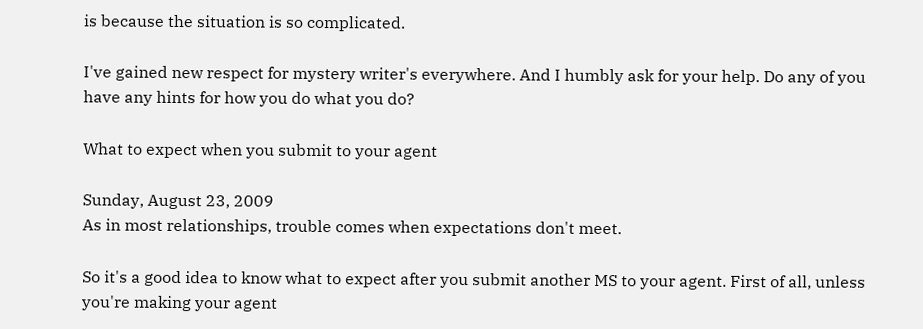is because the situation is so complicated.

I've gained new respect for mystery writer's everywhere. And I humbly ask for your help. Do any of you have any hints for how you do what you do?

What to expect when you submit to your agent

Sunday, August 23, 2009
As in most relationships, trouble comes when expectations don't meet.

So it's a good idea to know what to expect after you submit another MS to your agent. First of all, unless you're making your agent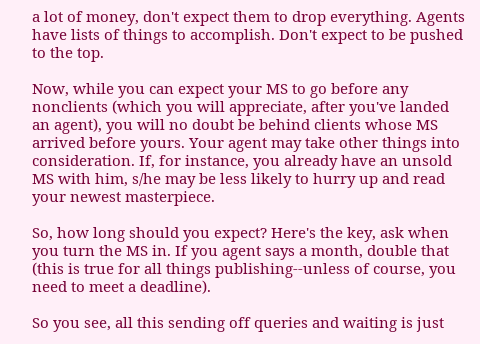a lot of money, don't expect them to drop everything. Agents have lists of things to accomplish. Don't expect to be pushed to the top.

Now, while you can expect your MS to go before any nonclients (which you will appreciate, after you've landed an agent), you will no doubt be behind clients whose MS arrived before yours. Your agent may take other things into consideration. If, for instance, you already have an unsold MS with him, s/he may be less likely to hurry up and read your newest masterpiece.

So, how long should you expect? Here's the key, ask when you turn the MS in. If you agent says a month, double that (this is true for all things publishing--unless of course, you need to meet a deadline).

So you see, all this sending off queries and waiting is just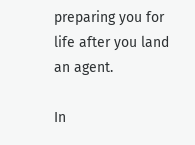preparing you for life after you land an agent.

In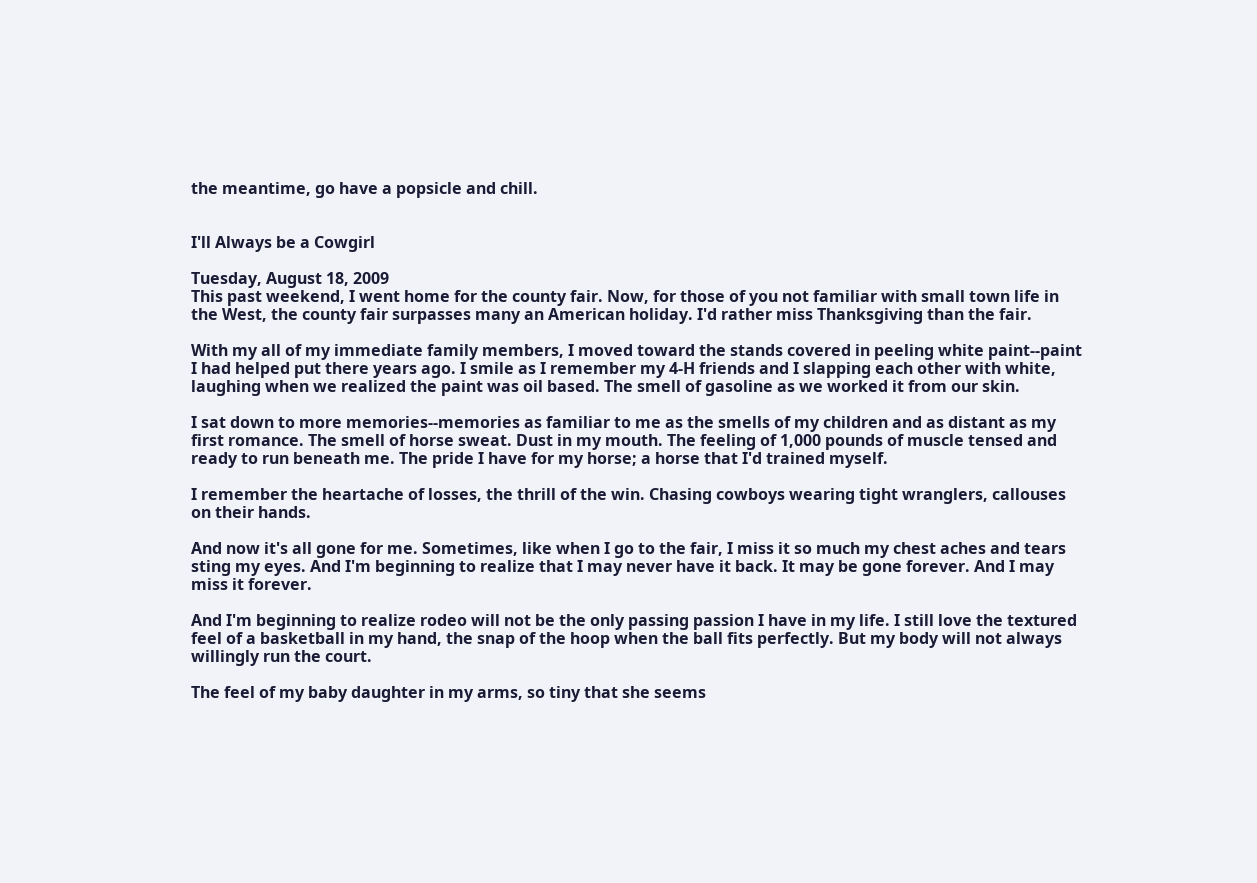the meantime, go have a popsicle and chill.


I'll Always be a Cowgirl

Tuesday, August 18, 2009
This past weekend, I went home for the county fair. Now, for those of you not familiar with small town life in the West, the county fair surpasses many an American holiday. I'd rather miss Thanksgiving than the fair.

With my all of my immediate family members, I moved toward the stands covered in peeling white paint--paint I had helped put there years ago. I smile as I remember my 4-H friends and I slapping each other with white, laughing when we realized the paint was oil based. The smell of gasoline as we worked it from our skin.

I sat down to more memories--memories as familiar to me as the smells of my children and as distant as my first romance. The smell of horse sweat. Dust in my mouth. The feeling of 1,000 pounds of muscle tensed and ready to run beneath me. The pride I have for my horse; a horse that I'd trained myself.

I remember the heartache of losses, the thrill of the win. Chasing cowboys wearing tight wranglers, callouses on their hands.

And now it's all gone for me. Sometimes, like when I go to the fair, I miss it so much my chest aches and tears sting my eyes. And I'm beginning to realize that I may never have it back. It may be gone forever. And I may miss it forever.

And I'm beginning to realize rodeo will not be the only passing passion I have in my life. I still love the textured feel of a basketball in my hand, the snap of the hoop when the ball fits perfectly. But my body will not always willingly run the court.

The feel of my baby daughter in my arms, so tiny that she seems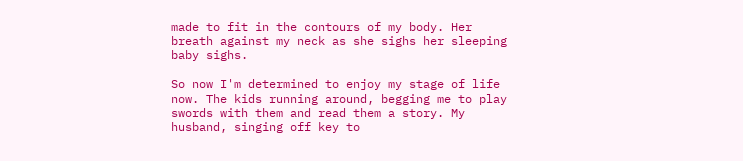made to fit in the contours of my body. Her breath against my neck as she sighs her sleeping baby sighs.

So now I'm determined to enjoy my stage of life now. The kids running around, begging me to play swords with them and read them a story. My husband, singing off key to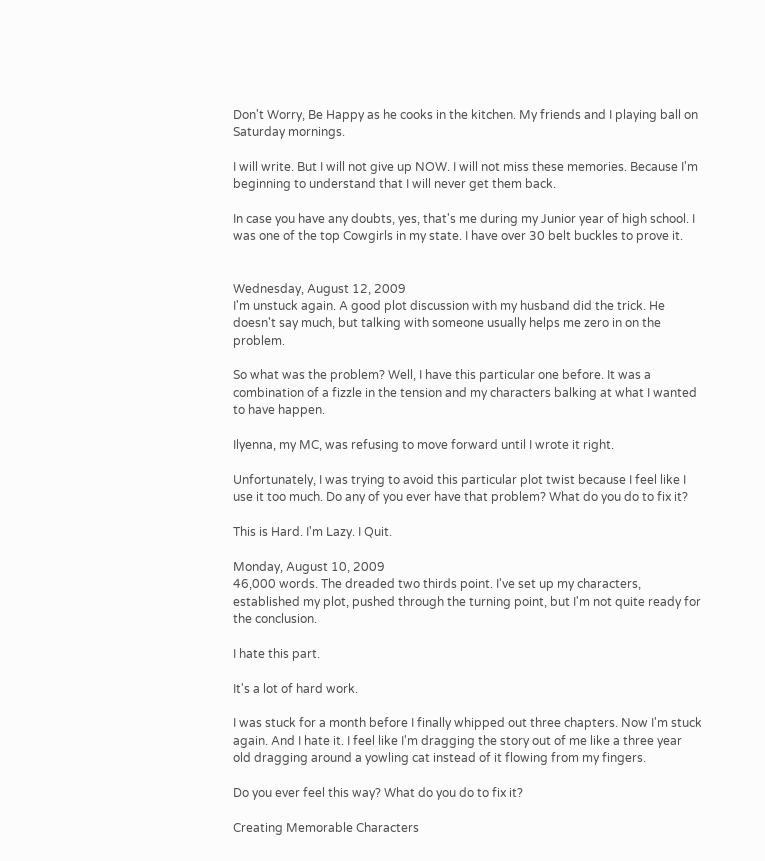Don't Worry, Be Happy as he cooks in the kitchen. My friends and I playing ball on Saturday mornings.

I will write. But I will not give up NOW. I will not miss these memories. Because I'm beginning to understand that I will never get them back.

In case you have any doubts, yes, that's me during my Junior year of high school. I was one of the top Cowgirls in my state. I have over 30 belt buckles to prove it.


Wednesday, August 12, 2009
I'm unstuck again. A good plot discussion with my husband did the trick. He doesn't say much, but talking with someone usually helps me zero in on the problem.

So what was the problem? Well, I have this particular one before. It was a combination of a fizzle in the tension and my characters balking at what I wanted to have happen.

Ilyenna, my MC, was refusing to move forward until I wrote it right.

Unfortunately, I was trying to avoid this particular plot twist because I feel like I use it too much. Do any of you ever have that problem? What do you do to fix it?

This is Hard. I'm Lazy. I Quit.

Monday, August 10, 2009
46,000 words. The dreaded two thirds point. I've set up my characters, established my plot, pushed through the turning point, but I'm not quite ready for the conclusion.

I hate this part.

It's a lot of hard work.

I was stuck for a month before I finally whipped out three chapters. Now I'm stuck again. And I hate it. I feel like I'm dragging the story out of me like a three year old dragging around a yowling cat instead of it flowing from my fingers.

Do you ever feel this way? What do you do to fix it?

Creating Memorable Characters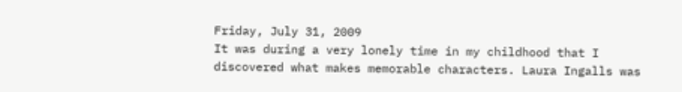Friday, July 31, 2009
It was during a very lonely time in my childhood that I discovered what makes memorable characters. Laura Ingalls was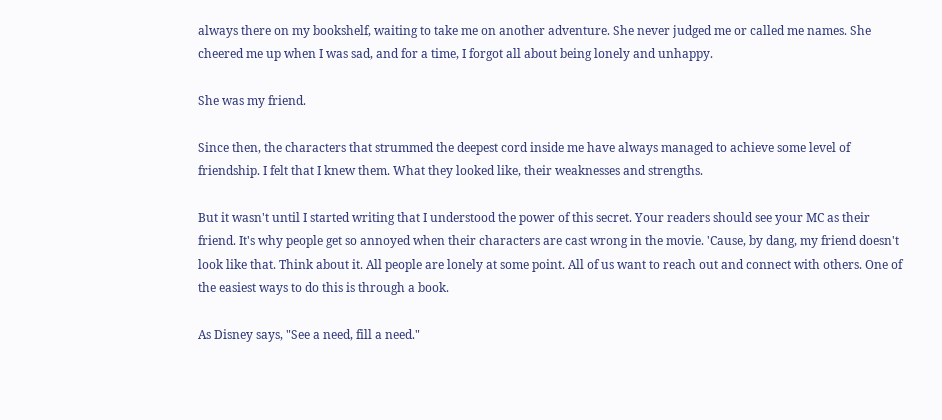always there on my bookshelf, waiting to take me on another adventure. She never judged me or called me names. She cheered me up when I was sad, and for a time, I forgot all about being lonely and unhappy.

She was my friend.

Since then, the characters that strummed the deepest cord inside me have always managed to achieve some level of friendship. I felt that I knew them. What they looked like, their weaknesses and strengths.

But it wasn't until I started writing that I understood the power of this secret. Your readers should see your MC as their friend. It's why people get so annoyed when their characters are cast wrong in the movie. 'Cause, by dang, my friend doesn't look like that. Think about it. All people are lonely at some point. All of us want to reach out and connect with others. One of the easiest ways to do this is through a book.

As Disney says, "See a need, fill a need."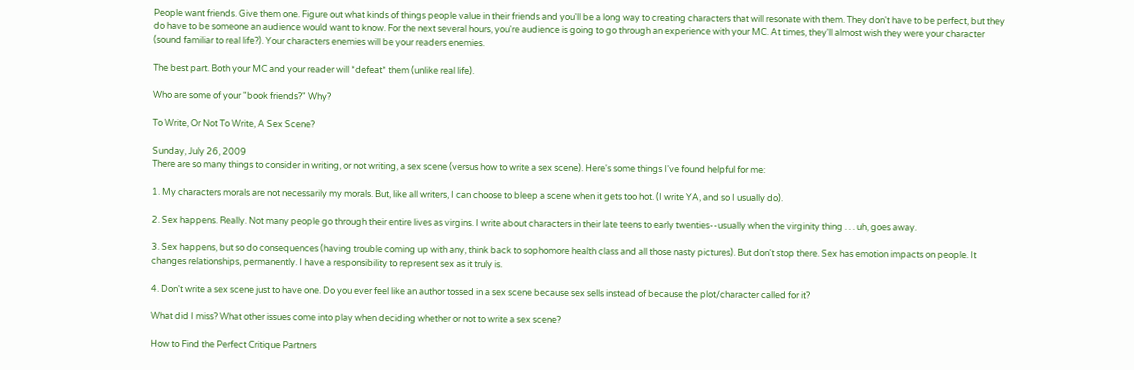People want friends. Give them one. Figure out what kinds of things people value in their friends and you'll be a long way to creating characters that will resonate with them. They don't have to be perfect, but they do have to be someone an audience would want to know. For the next several hours, you're audience is going to go through an experience with your MC. At times, they'll almost wish they were your character (sound familiar to real life?). Your characters enemies will be your readers enemies.

The best part. Both your MC and your reader will *defeat* them (unlike real life).

Who are some of your "book friends?" Why?

To Write, Or Not To Write, A Sex Scene?

Sunday, July 26, 2009
There are so many things to consider in writing, or not writing, a sex scene (versus how to write a sex scene). Here's some things I've found helpful for me:

1. My characters morals are not necessarily my morals. But, like all writers, I can choose to bleep a scene when it gets too hot. (I write YA, and so I usually do).

2. Sex happens. Really. Not many people go through their entire lives as virgins. I write about characters in their late teens to early twenties--usually when the virginity thing . . . uh, goes away.

3. Sex happens, but so do consequences (having trouble coming up with any, think back to sophomore health class and all those nasty pictures). But don't stop there. Sex has emotion impacts on people. It changes relationships, permanently. I have a responsibility to represent sex as it truly is.

4. Don't write a sex scene just to have one. Do you ever feel like an author tossed in a sex scene because sex sells instead of because the plot/character called for it?

What did I miss? What other issues come into play when deciding whether or not to write a sex scene?

How to Find the Perfect Critique Partners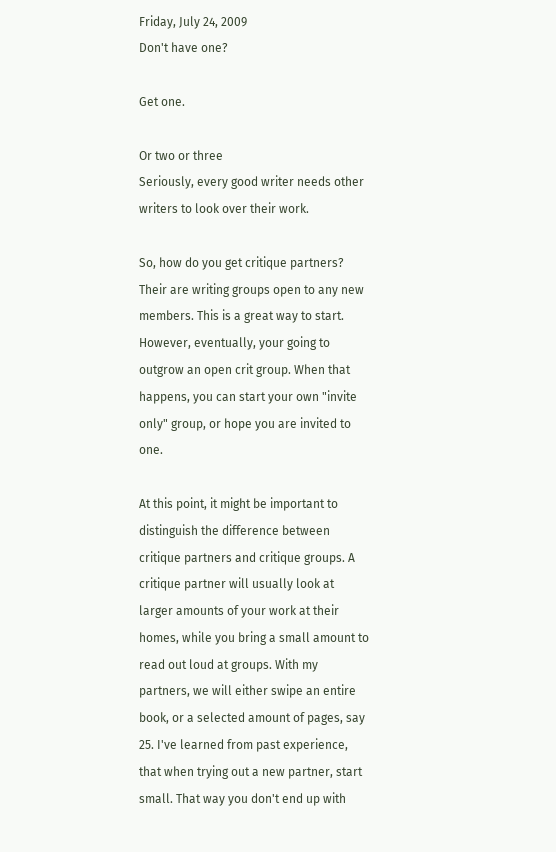Friday, July 24, 2009
Don't have one?

Get one.

Or two or three
Seriously, every good writer needs other writers to look over their work.

So, how do you get critique partners? Their are writing groups open to any new members. This is a great way to start. However, eventually, your going to outgrow an open crit group. When that happens, you can start your own "invite only" group, or hope you are invited to one.

At this point, it might be important to distinguish the difference between critique partners and critique groups. A critique partner will usually look at larger amounts of your work at their homes, while you bring a small amount to read out loud at groups. With my partners, we will either swipe an entire book, or a selected amount of pages, say 25. I've learned from past experience, that when trying out a new partner, start small. That way you don't end up with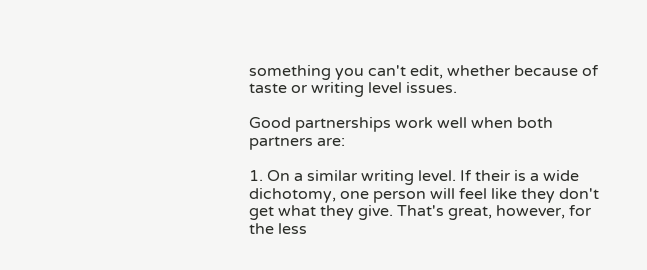something you can't edit, whether because of taste or writing level issues.

Good partnerships work well when both partners are:

1. On a similar writing level. If their is a wide dichotomy, one person will feel like they don't get what they give. That's great, however, for the less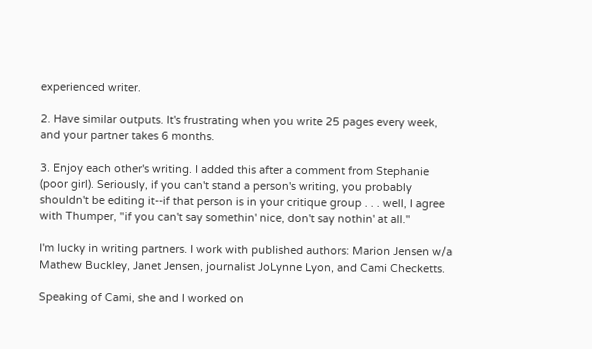experienced writer.

2. Have similar outputs. It's frustrating when you write 25 pages every week, and your partner takes 6 months.

3. Enjoy each other's writing. I added this after a comment from Stephanie (poor girl). Seriously, if you can't stand a person's writing, you probably shouldn't be editing it--if that person is in your critique group . . . well, I agree with Thumper, "if you can't say somethin' nice, don't say nothin' at all."

I'm lucky in writing partners. I work with published authors: Marion Jensen w/a Mathew Buckley, Janet Jensen, journalist JoLynne Lyon, and Cami Checketts.

Speaking of Cami, she and I worked on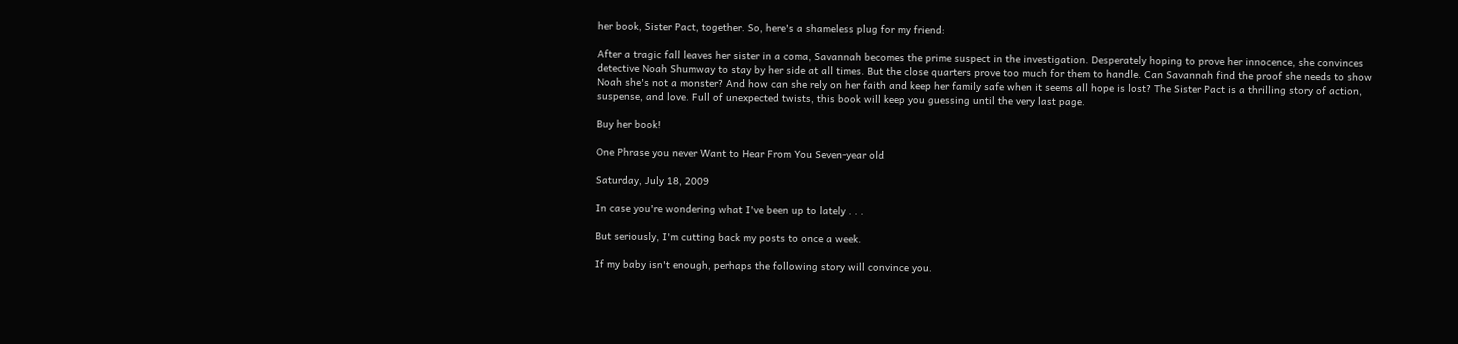her book, Sister Pact, together. So, here's a shameless plug for my friend:

After a tragic fall leaves her sister in a coma, Savannah becomes the prime suspect in the investigation. Desperately hoping to prove her innocence, she convinces detective Noah Shumway to stay by her side at all times. But the close quarters prove too much for them to handle. Can Savannah find the proof she needs to show Noah she's not a monster? And how can she rely on her faith and keep her family safe when it seems all hope is lost? The Sister Pact is a thrilling story of action, suspense, and love. Full of unexpected twists, this book will keep you guessing until the very last page.

Buy her book!

One Phrase you never Want to Hear From You Seven-year old

Saturday, July 18, 2009

In case you're wondering what I've been up to lately . . .

But seriously, I'm cutting back my posts to once a week.

If my baby isn't enough, perhaps the following story will convince you.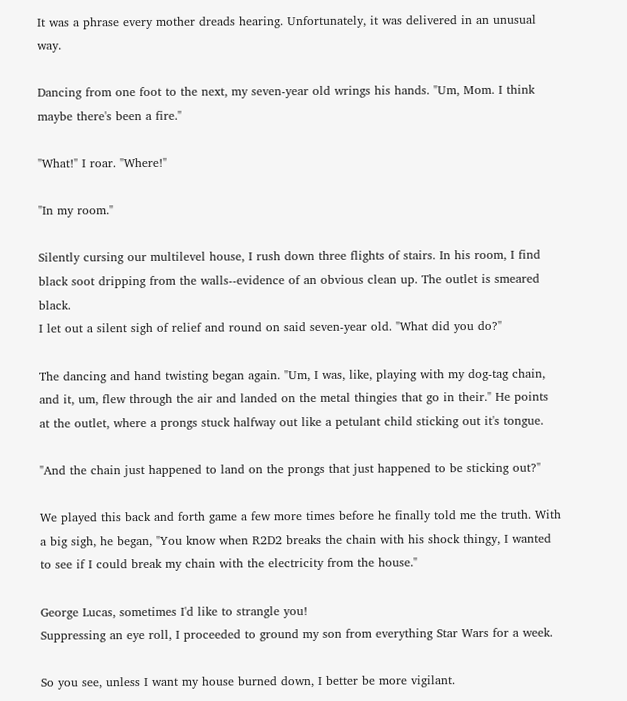It was a phrase every mother dreads hearing. Unfortunately, it was delivered in an unusual way.

Dancing from one foot to the next, my seven-year old wrings his hands. "Um, Mom. I think maybe there's been a fire."

"What!" I roar. "Where!"

"In my room."

Silently cursing our multilevel house, I rush down three flights of stairs. In his room, I find black soot dripping from the walls--evidence of an obvious clean up. The outlet is smeared black.
I let out a silent sigh of relief and round on said seven-year old. "What did you do?"

The dancing and hand twisting began again. "Um, I was, like, playing with my dog-tag chain, and it, um, flew through the air and landed on the metal thingies that go in their." He points at the outlet, where a prongs stuck halfway out like a petulant child sticking out it's tongue.

"And the chain just happened to land on the prongs that just happened to be sticking out?"

We played this back and forth game a few more times before he finally told me the truth. With a big sigh, he began, "You know when R2D2 breaks the chain with his shock thingy, I wanted to see if I could break my chain with the electricity from the house."

George Lucas, sometimes I'd like to strangle you!
Suppressing an eye roll, I proceeded to ground my son from everything Star Wars for a week.

So you see, unless I want my house burned down, I better be more vigilant.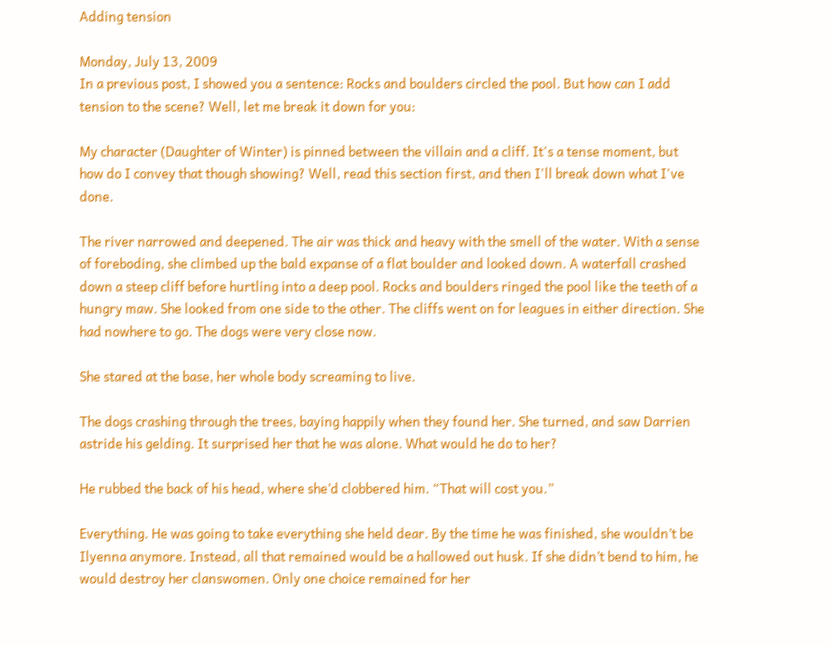Adding tension

Monday, July 13, 2009
In a previous post, I showed you a sentence: Rocks and boulders circled the pool. But how can I add tension to the scene? Well, let me break it down for you:

My character (Daughter of Winter) is pinned between the villain and a cliff. It's a tense moment, but how do I convey that though showing? Well, read this section first, and then I'll break down what I've done.

The river narrowed and deepened. The air was thick and heavy with the smell of the water. With a sense of foreboding, she climbed up the bald expanse of a flat boulder and looked down. A waterfall crashed down a steep cliff before hurtling into a deep pool. Rocks and boulders ringed the pool like the teeth of a hungry maw. She looked from one side to the other. The cliffs went on for leagues in either direction. She had nowhere to go. The dogs were very close now.

She stared at the base, her whole body screaming to live.

The dogs crashing through the trees, baying happily when they found her. She turned, and saw Darrien astride his gelding. It surprised her that he was alone. What would he do to her?

He rubbed the back of his head, where she’d clobbered him. “That will cost you.”

Everything. He was going to take everything she held dear. By the time he was finished, she wouldn’t be Ilyenna anymore. Instead, all that remained would be a hallowed out husk. If she didn’t bend to him, he would destroy her clanswomen. Only one choice remained for her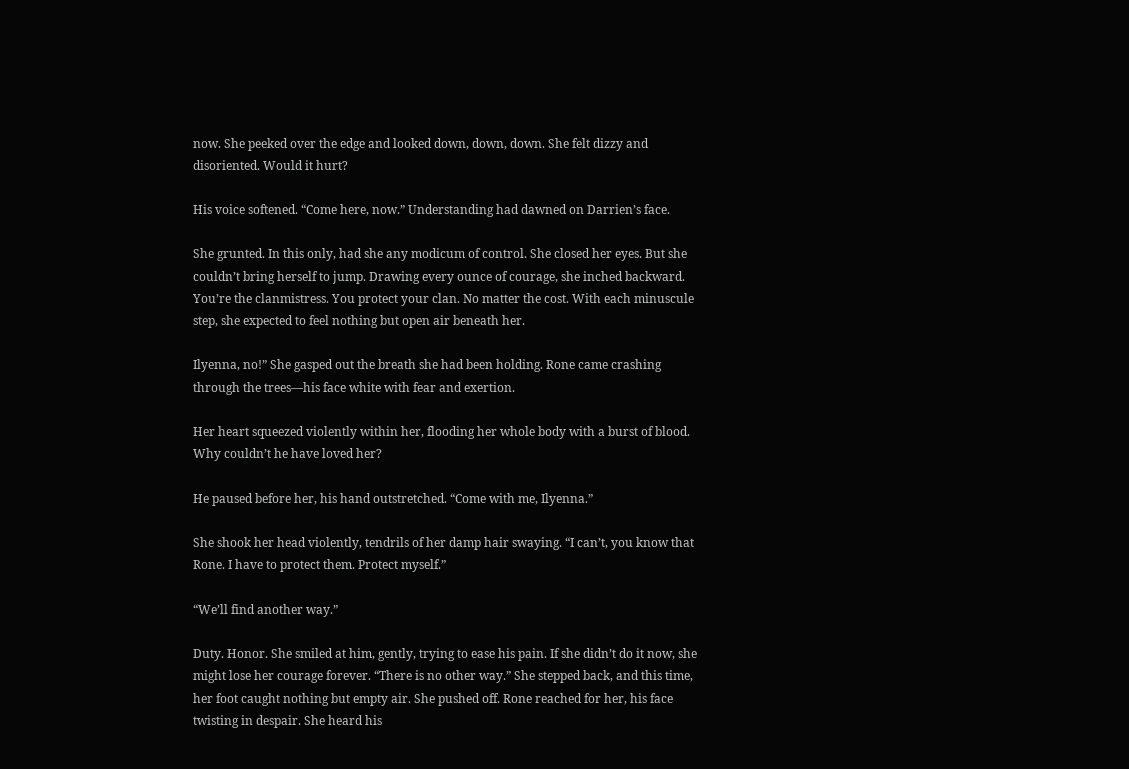now. She peeked over the edge and looked down, down, down. She felt dizzy and disoriented. Would it hurt?

His voice softened. “Come here, now.” Understanding had dawned on Darrien’s face.

She grunted. In this only, had she any modicum of control. She closed her eyes. But she couldn’t bring herself to jump. Drawing every ounce of courage, she inched backward. You’re the clanmistress. You protect your clan. No matter the cost. With each minuscule step, she expected to feel nothing but open air beneath her.

Ilyenna, no!” She gasped out the breath she had been holding. Rone came crashing through the trees—his face white with fear and exertion.

Her heart squeezed violently within her, flooding her whole body with a burst of blood. Why couldn’t he have loved her?

He paused before her, his hand outstretched. “Come with me, Ilyenna.”

She shook her head violently, tendrils of her damp hair swaying. “I can’t, you know that Rone. I have to protect them. Protect myself.”

“We’ll find another way.”

Duty. Honor. She smiled at him, gently, trying to ease his pain. If she didn’t do it now, she might lose her courage forever. “There is no other way.” She stepped back, and this time, her foot caught nothing but empty air. She pushed off. Rone reached for her, his face twisting in despair. She heard his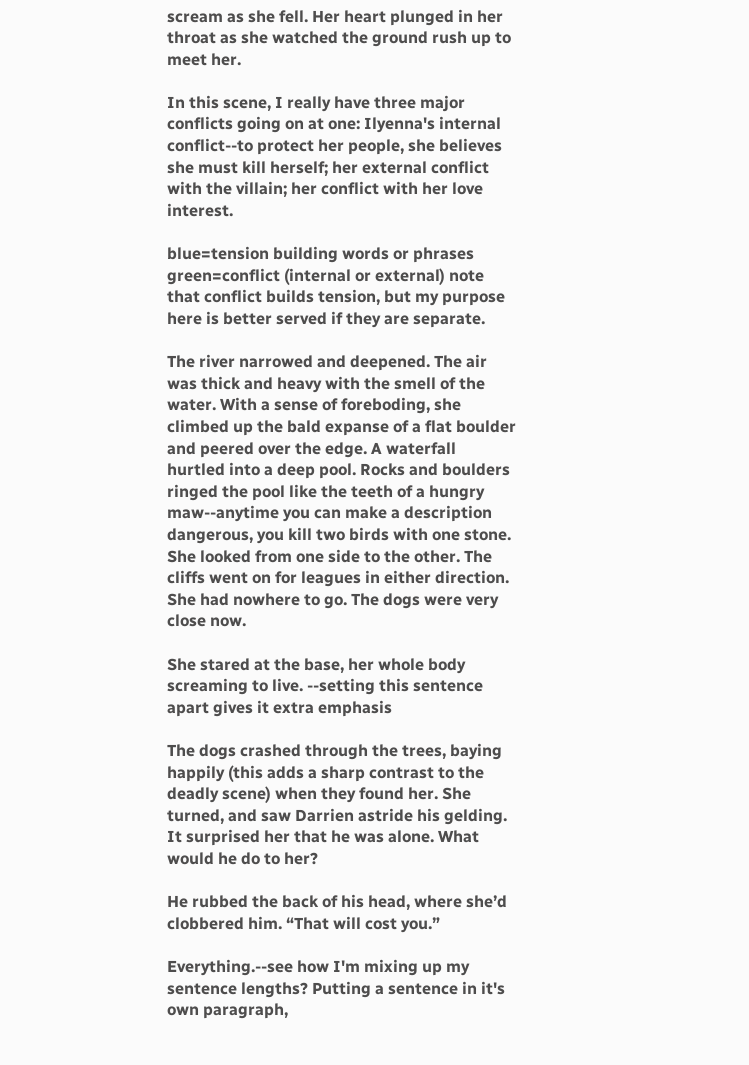scream as she fell. Her heart plunged in her throat as she watched the ground rush up to meet her.

In this scene, I really have three major conflicts going on at one: Ilyenna's internal conflict--to protect her people, she believes she must kill herself; her external conflict with the villain; her conflict with her love interest.

blue=tension building words or phrases
green=conflict (internal or external) note that conflict builds tension, but my purpose here is better served if they are separate.

The river narrowed and deepened. The air was thick and heavy with the smell of the water. With a sense of foreboding, she climbed up the bald expanse of a flat boulder and peered over the edge. A waterfall hurtled into a deep pool. Rocks and boulders ringed the pool like the teeth of a hungry maw--anytime you can make a description dangerous, you kill two birds with one stone. She looked from one side to the other. The cliffs went on for leagues in either direction. She had nowhere to go. The dogs were very close now.

She stared at the base, her whole body screaming to live. --setting this sentence apart gives it extra emphasis

The dogs crashed through the trees, baying happily (this adds a sharp contrast to the deadly scene) when they found her. She turned, and saw Darrien astride his gelding. It surprised her that he was alone. What would he do to her?

He rubbed the back of his head, where she’d clobbered him. “That will cost you.”

Everything.--see how I'm mixing up my sentence lengths? Putting a sentence in it's own paragraph,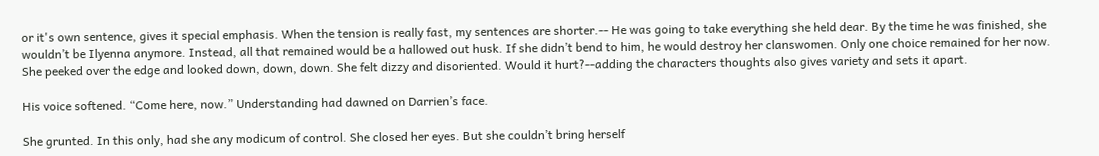or it's own sentence, gives it special emphasis. When the tension is really fast, my sentences are shorter.-- He was going to take everything she held dear. By the time he was finished, she wouldn’t be Ilyenna anymore. Instead, all that remained would be a hallowed out husk. If she didn’t bend to him, he would destroy her clanswomen. Only one choice remained for her now. She peeked over the edge and looked down, down, down. She felt dizzy and disoriented. Would it hurt?--adding the characters thoughts also gives variety and sets it apart.

His voice softened. “Come here, now.” Understanding had dawned on Darrien’s face.

She grunted. In this only, had she any modicum of control. She closed her eyes. But she couldn’t bring herself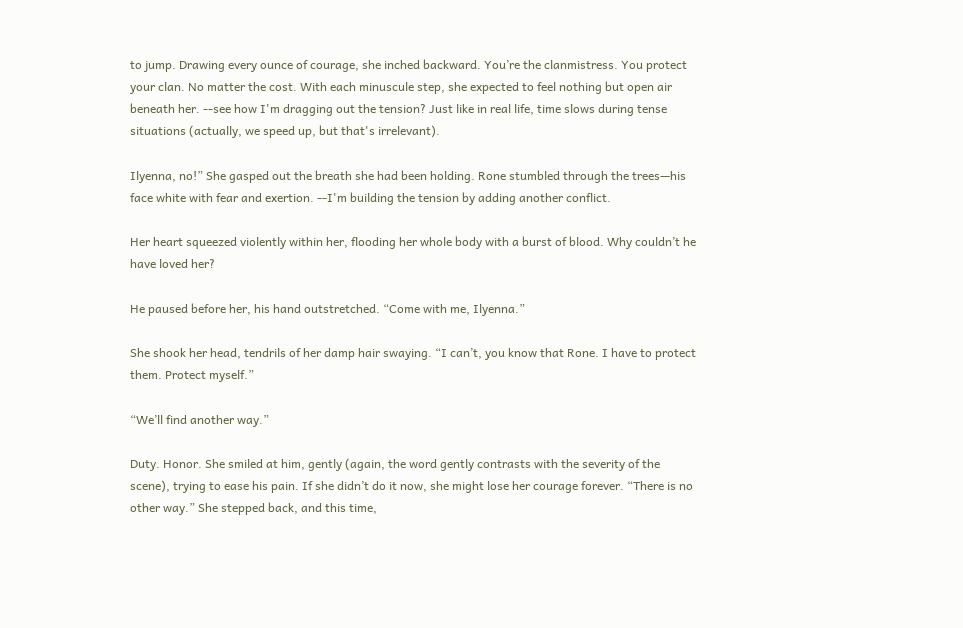to jump. Drawing every ounce of courage, she inched backward. You’re the clanmistress. You protect your clan. No matter the cost. With each minuscule step, she expected to feel nothing but open air beneath her. --see how I'm dragging out the tension? Just like in real life, time slows during tense situations (actually, we speed up, but that's irrelevant).

Ilyenna, no!” She gasped out the breath she had been holding. Rone stumbled through the trees—his face white with fear and exertion. --I'm building the tension by adding another conflict.

Her heart squeezed violently within her, flooding her whole body with a burst of blood. Why couldn’t he have loved her?

He paused before her, his hand outstretched. “Come with me, Ilyenna.”

She shook her head, tendrils of her damp hair swaying. “I can’t, you know that Rone. I have to protect them. Protect myself.”

“We’ll find another way.”

Duty. Honor. She smiled at him, gently (again, the word gently contrasts with the severity of the scene), trying to ease his pain. If she didn’t do it now, she might lose her courage forever. “There is no other way.” She stepped back, and this time,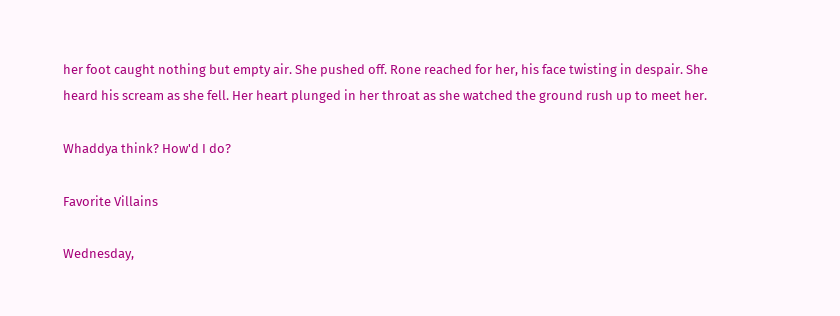her foot caught nothing but empty air. She pushed off. Rone reached for her, his face twisting in despair. She heard his scream as she fell. Her heart plunged in her throat as she watched the ground rush up to meet her.

Whaddya think? How'd I do?

Favorite Villains

Wednesday,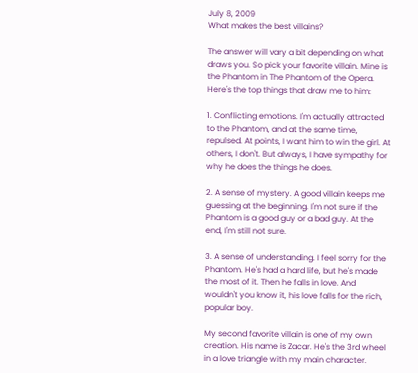July 8, 2009
What makes the best villains?

The answer will vary a bit depending on what draws you. So pick your favorite villain. Mine is the Phantom in The Phantom of the Opera. Here's the top things that draw me to him:

1. Conflicting emotions. I'm actually attracted to the Phantom, and at the same time, repulsed. At points, I want him to win the girl. At others, I don't. But always, I have sympathy for why he does the things he does.

2. A sense of mystery. A good villain keeps me guessing at the beginning. I'm not sure if the Phantom is a good guy or a bad guy. At the end, I'm still not sure.

3. A sense of understanding. I feel sorry for the Phantom. He's had a hard life, but he's made the most of it. Then he falls in love. And wouldn't you know it, his love falls for the rich, popular boy.

My second favorite villain is one of my own creation. His name is Zacar. He's the 3rd wheel in a love triangle with my main character.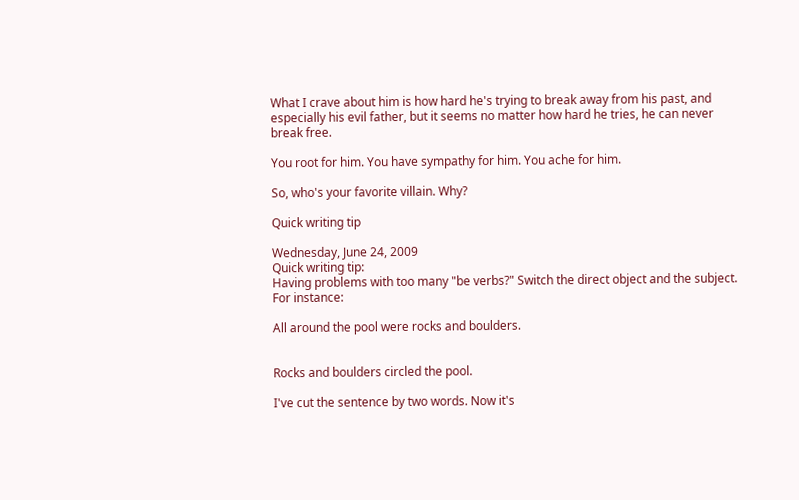What I crave about him is how hard he's trying to break away from his past, and especially his evil father, but it seems no matter how hard he tries, he can never break free.

You root for him. You have sympathy for him. You ache for him.

So, who's your favorite villain. Why?

Quick writing tip

Wednesday, June 24, 2009
Quick writing tip:
Having problems with too many "be verbs?" Switch the direct object and the subject. For instance:

All around the pool were rocks and boulders.


Rocks and boulders circled the pool.

I've cut the sentence by two words. Now it's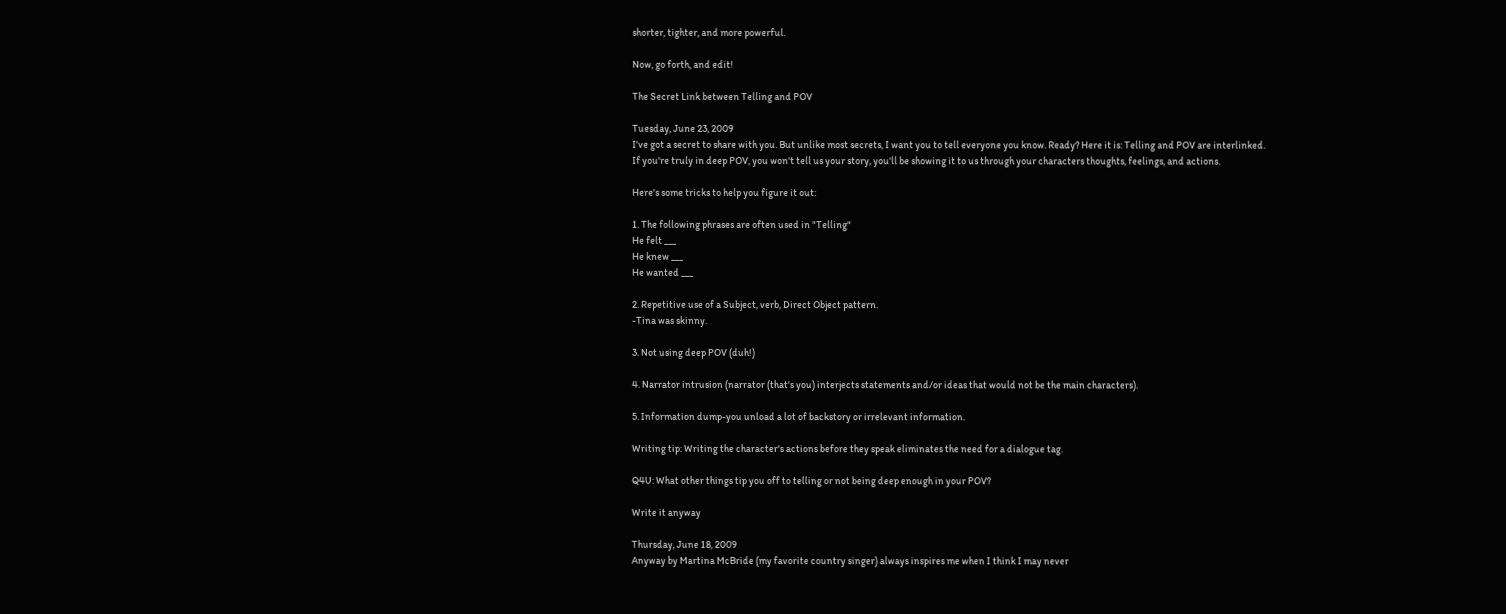shorter, tighter, and more powerful.

Now, go forth, and edit!

The Secret Link between Telling and POV

Tuesday, June 23, 2009
I've got a secret to share with you. But unlike most secrets, I want you to tell everyone you know. Ready? Here it is: Telling and POV are interlinked. If you're truly in deep POV, you won't tell us your story, you'll be showing it to us through your characters thoughts, feelings, and actions.

Here's some tricks to help you figure it out:

1. The following phrases are often used in "Telling"
He felt ___
He knew ___
He wanted ___

2. Repetitive use of a Subject, verb, Direct Object pattern.
-Tina was skinny.

3. Not using deep POV (duh!)

4. Narrator intrusion (narrator (that's you) interjects statements and/or ideas that would not be the main characters).

5. Information dump-you unload a lot of backstory or irrelevant information.

Writing tip: Writing the character's actions before they speak eliminates the need for a dialogue tag.

Q4U: What other things tip you off to telling or not being deep enough in your POV?

Write it anyway

Thursday, June 18, 2009
Anyway by Martina McBride (my favorite country singer) always inspires me when I think I may never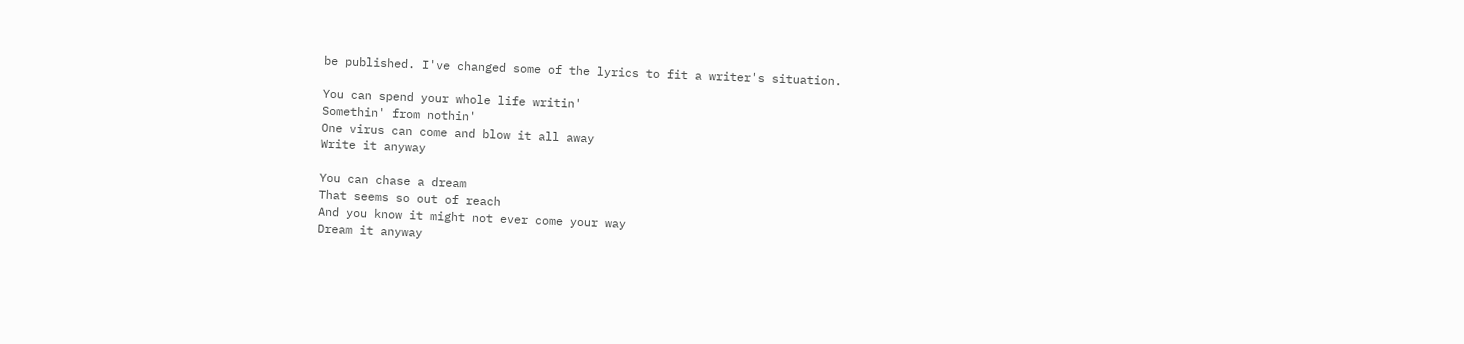be published. I've changed some of the lyrics to fit a writer's situation.

You can spend your whole life writin'
Somethin' from nothin'
One virus can come and blow it all away
Write it anyway

You can chase a dream
That seems so out of reach
And you know it might not ever come your way
Dream it anyway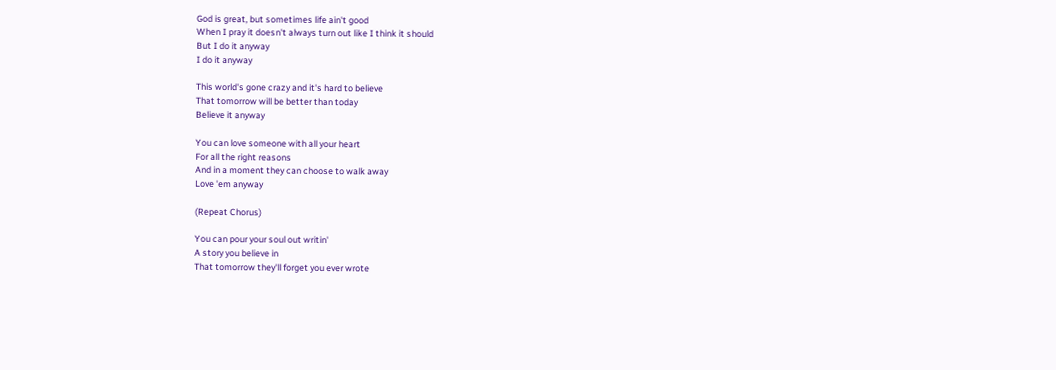God is great, but sometimes life ain't good
When I pray it doesn't always turn out like I think it should
But I do it anyway
I do it anyway

This world's gone crazy and it's hard to believe
That tomorrow will be better than today
Believe it anyway

You can love someone with all your heart
For all the right reasons
And in a moment they can choose to walk away
Love 'em anyway

(Repeat Chorus)

You can pour your soul out writin'
A story you believe in
That tomorrow they'll forget you ever wrote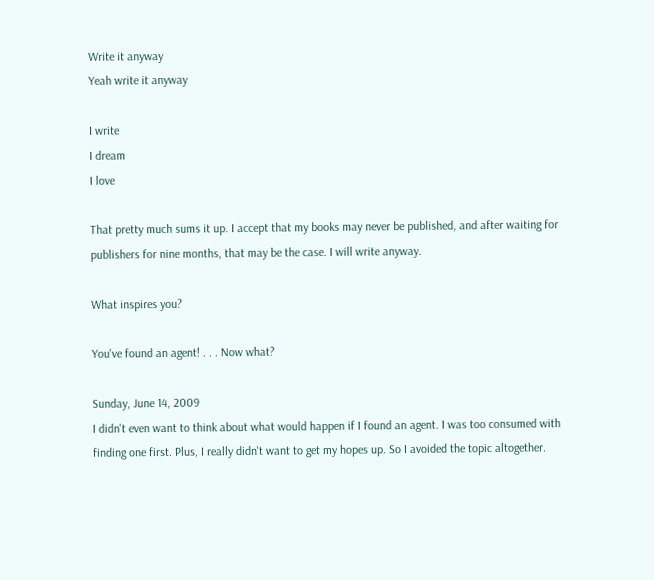Write it anyway
Yeah write it anyway

I write
I dream
I love

That pretty much sums it up. I accept that my books may never be published, and after waiting for publishers for nine months, that may be the case. I will write anyway.

What inspires you?

You've found an agent! . . . Now what?

Sunday, June 14, 2009
I didn't even want to think about what would happen if I found an agent. I was too consumed with finding one first. Plus, I really didn't want to get my hopes up. So I avoided the topic altogether.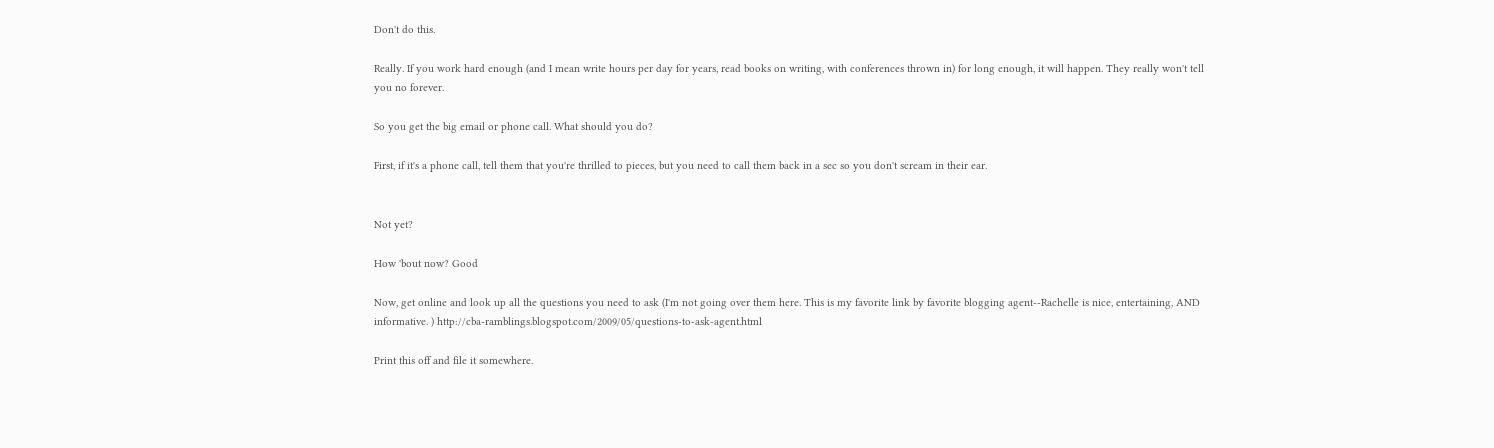Don't do this.

Really. If you work hard enough (and I mean write hours per day for years, read books on writing, with conferences thrown in) for long enough, it will happen. They really won't tell you no forever.

So you get the big email or phone call. What should you do?

First, if it's a phone call, tell them that you're thrilled to pieces, but you need to call them back in a sec so you don't scream in their ear.


Not yet?

How 'bout now? Good

Now, get online and look up all the questions you need to ask (I'm not going over them here. This is my favorite link by favorite blogging agent--Rachelle is nice, entertaining, AND informative. ) http://cba-ramblings.blogspot.com/2009/05/questions-to-ask-agent.html

Print this off and file it somewhere.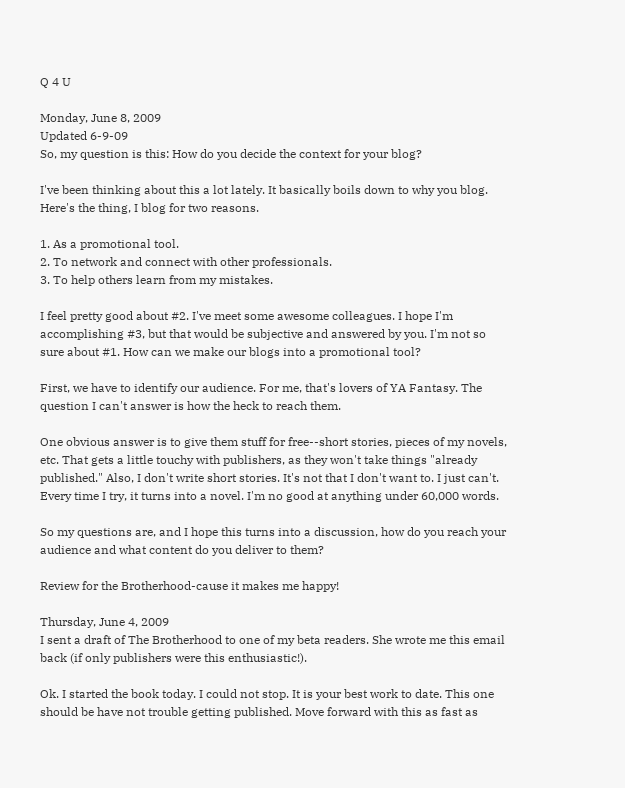Q 4 U

Monday, June 8, 2009
Updated 6-9-09
So, my question is this: How do you decide the context for your blog?

I've been thinking about this a lot lately. It basically boils down to why you blog. Here's the thing, I blog for two reasons.

1. As a promotional tool.
2. To network and connect with other professionals.
3. To help others learn from my mistakes.

I feel pretty good about #2. I've meet some awesome colleagues. I hope I'm accomplishing #3, but that would be subjective and answered by you. I'm not so sure about #1. How can we make our blogs into a promotional tool?

First, we have to identify our audience. For me, that's lovers of YA Fantasy. The question I can't answer is how the heck to reach them.

One obvious answer is to give them stuff for free--short stories, pieces of my novels, etc. That gets a little touchy with publishers, as they won't take things "already published." Also, I don't write short stories. It's not that I don't want to. I just can't. Every time I try, it turns into a novel. I'm no good at anything under 60,000 words.

So my questions are, and I hope this turns into a discussion, how do you reach your audience and what content do you deliver to them?

Review for the Brotherhood-cause it makes me happy!

Thursday, June 4, 2009
I sent a draft of The Brotherhood to one of my beta readers. She wrote me this email back (if only publishers were this enthusiastic!).

Ok. I started the book today. I could not stop. It is your best work to date. This one should be have not trouble getting published. Move forward with this as fast as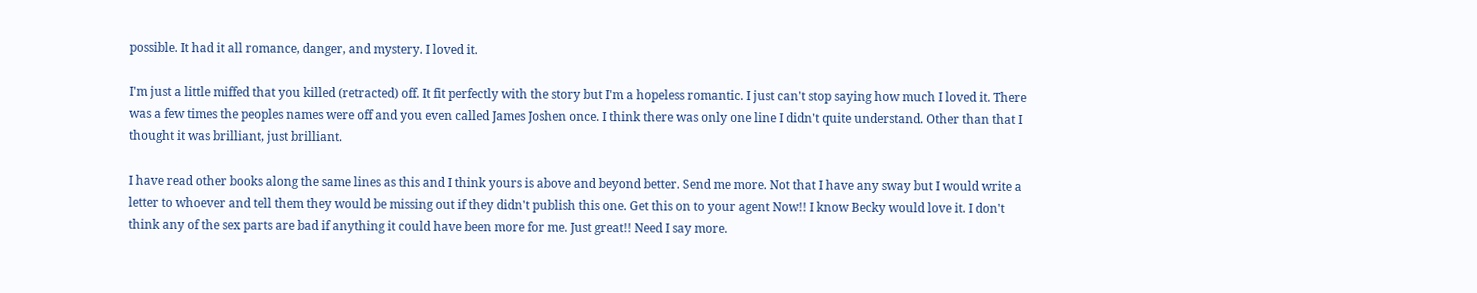possible. It had it all romance, danger, and mystery. I loved it.

I'm just a little miffed that you killed (retracted) off. It fit perfectly with the story but I'm a hopeless romantic. I just can't stop saying how much I loved it. There was a few times the peoples names were off and you even called James Joshen once. I think there was only one line I didn't quite understand. Other than that I thought it was brilliant, just brilliant.

I have read other books along the same lines as this and I think yours is above and beyond better. Send me more. Not that I have any sway but I would write a letter to whoever and tell them they would be missing out if they didn't publish this one. Get this on to your agent Now!! I know Becky would love it. I don't think any of the sex parts are bad if anything it could have been more for me. Just great!! Need I say more.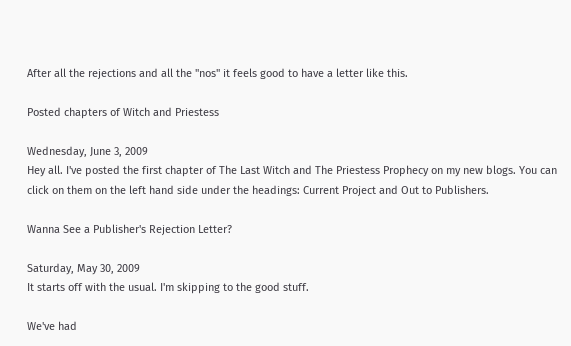After all the rejections and all the "nos" it feels good to have a letter like this.

Posted chapters of Witch and Priestess

Wednesday, June 3, 2009
Hey all. I've posted the first chapter of The Last Witch and The Priestess Prophecy on my new blogs. You can click on them on the left hand side under the headings: Current Project and Out to Publishers.

Wanna See a Publisher's Rejection Letter?

Saturday, May 30, 2009
It starts off with the usual. I'm skipping to the good stuff.

We've had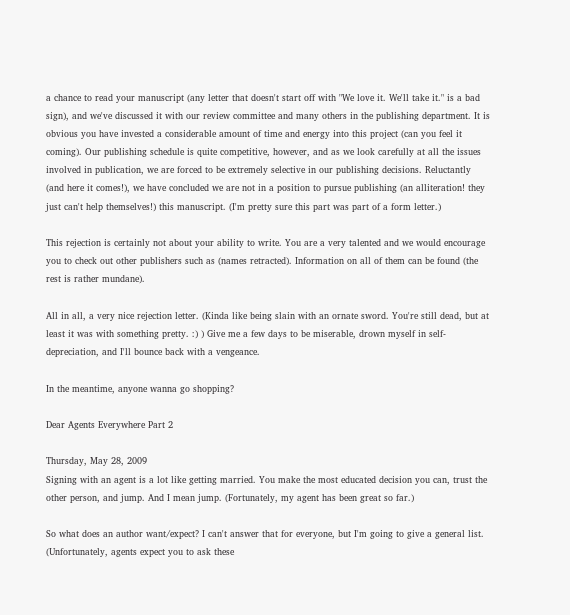a chance to read your manuscript (any letter that doesn't start off with "We love it. We'll take it." is a bad sign), and we've discussed it with our review committee and many others in the publishing department. It is obvious you have invested a considerable amount of time and energy into this project (can you feel it coming). Our publishing schedule is quite competitive, however, and as we look carefully at all the issues involved in publication, we are forced to be extremely selective in our publishing decisions. Reluctantly (and here it comes!), we have concluded we are not in a position to pursue publishing (an alliteration! they just can't help themselves!) this manuscript. (I'm pretty sure this part was part of a form letter.)

This rejection is certainly not about your ability to write. You are a very talented and we would encourage you to check out other publishers such as (names retracted). Information on all of them can be found (the rest is rather mundane).

All in all, a very nice rejection letter. (Kinda like being slain with an ornate sword. You're still dead, but at least it was with something pretty. :) ) Give me a few days to be miserable, drown myself in self-depreciation, and I'll bounce back with a vengeance.

In the meantime, anyone wanna go shopping?

Dear Agents Everywhere Part 2

Thursday, May 28, 2009
Signing with an agent is a lot like getting married. You make the most educated decision you can, trust the other person, and jump. And I mean jump. (Fortunately, my agent has been great so far.)

So what does an author want/expect? I can't answer that for everyone, but I'm going to give a general list. (Unfortunately, agents expect you to ask these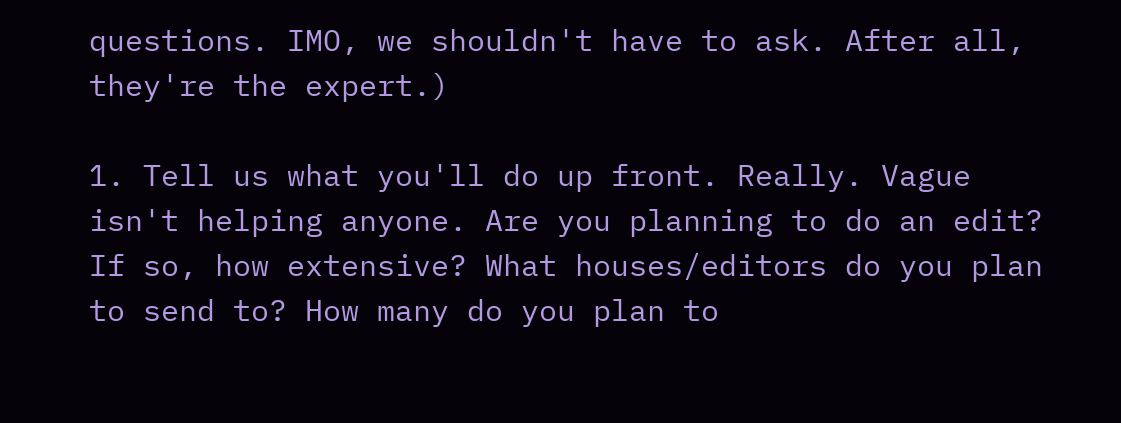questions. IMO, we shouldn't have to ask. After all, they're the expert.)

1. Tell us what you'll do up front. Really. Vague isn't helping anyone. Are you planning to do an edit? If so, how extensive? What houses/editors do you plan to send to? How many do you plan to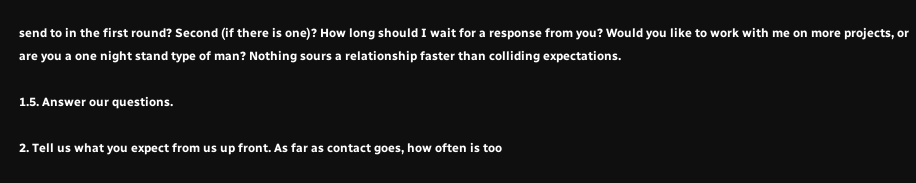send to in the first round? Second (if there is one)? How long should I wait for a response from you? Would you like to work with me on more projects, or are you a one night stand type of man? Nothing sours a relationship faster than colliding expectations.

1.5. Answer our questions.

2. Tell us what you expect from us up front. As far as contact goes, how often is too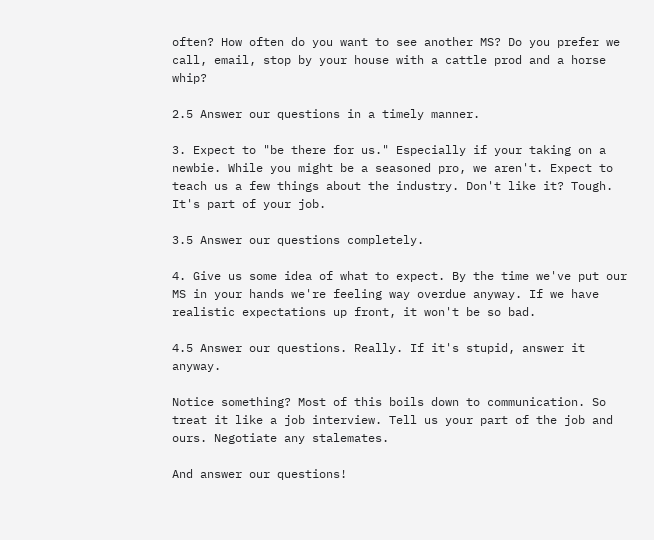often? How often do you want to see another MS? Do you prefer we call, email, stop by your house with a cattle prod and a horse whip?

2.5 Answer our questions in a timely manner.

3. Expect to "be there for us." Especially if your taking on a newbie. While you might be a seasoned pro, we aren't. Expect to teach us a few things about the industry. Don't like it? Tough. It's part of your job.

3.5 Answer our questions completely.

4. Give us some idea of what to expect. By the time we've put our MS in your hands we're feeling way overdue anyway. If we have realistic expectations up front, it won't be so bad.

4.5 Answer our questions. Really. If it's stupid, answer it anyway.

Notice something? Most of this boils down to communication. So treat it like a job interview. Tell us your part of the job and ours. Negotiate any stalemates.

And answer our questions!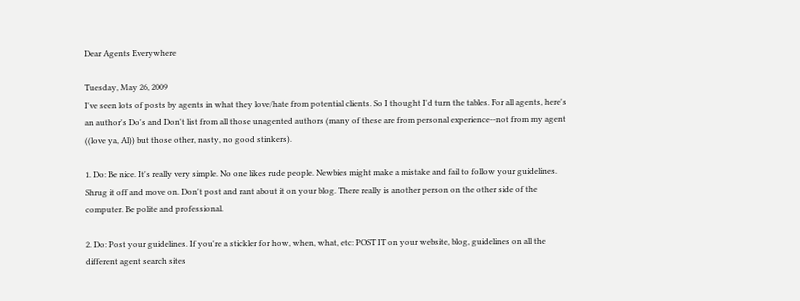Dear Agents Everywhere

Tuesday, May 26, 2009
I've seen lots of posts by agents in what they love/hate from potential clients. So I thought I'd turn the tables. For all agents, here's an author's Do's and Don't list from all those unagented authors (many of these are from personal experience--not from my agent ((love ya, Al)) but those other, nasty, no good stinkers).

1. Do: Be nice. It's really very simple. No one likes rude people. Newbies might make a mistake and fail to follow your guidelines. Shrug it off and move on. Don't post and rant about it on your blog. There really is another person on the other side of the computer. Be polite and professional.

2. Do: Post your guidelines. If you're a stickler for how, when, what, etc: POST IT on your website, blog, guidelines on all the different agent search sites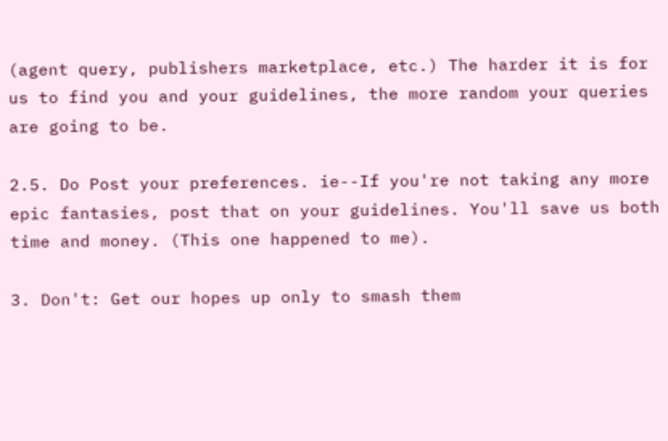(agent query, publishers marketplace, etc.) The harder it is for us to find you and your guidelines, the more random your queries are going to be.

2.5. Do Post your preferences. ie--If you're not taking any more epic fantasies, post that on your guidelines. You'll save us both time and money. (This one happened to me).

3. Don't: Get our hopes up only to smash them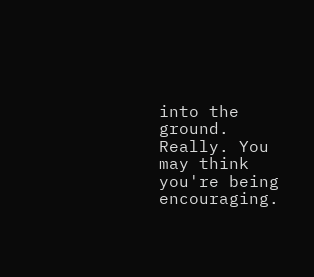into the ground. Really. You may think you're being encouraging.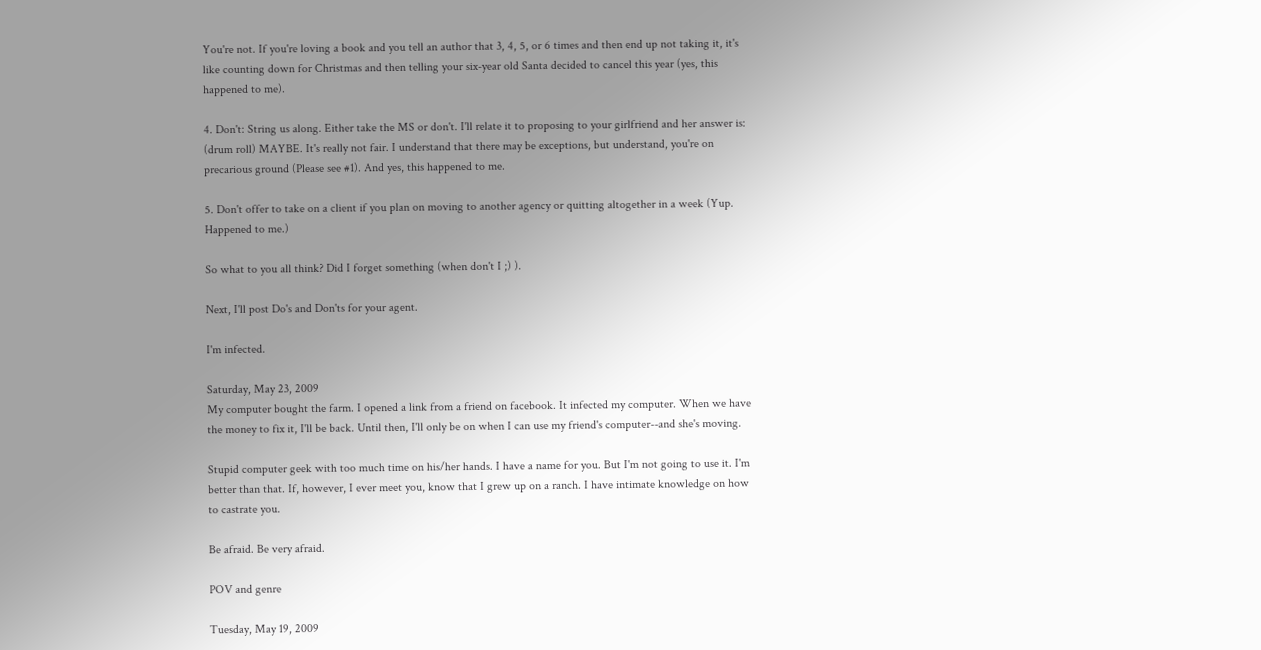You're not. If you're loving a book and you tell an author that 3, 4, 5, or 6 times and then end up not taking it, it's like counting down for Christmas and then telling your six-year old Santa decided to cancel this year (yes, this happened to me).

4. Don't: String us along. Either take the MS or don't. I'll relate it to proposing to your girlfriend and her answer is: (drum roll) MAYBE. It's really not fair. I understand that there may be exceptions, but understand, you're on precarious ground (Please see #1). And yes, this happened to me.

5. Don't offer to take on a client if you plan on moving to another agency or quitting altogether in a week (Yup. Happened to me.)

So what to you all think? Did I forget something (when don't I ;) ).

Next, I'll post Do's and Don'ts for your agent.

I'm infected.

Saturday, May 23, 2009
My computer bought the farm. I opened a link from a friend on facebook. It infected my computer. When we have the money to fix it, I'll be back. Until then, I'll only be on when I can use my friend's computer--and she's moving.

Stupid computer geek with too much time on his/her hands. I have a name for you. But I'm not going to use it. I'm better than that. If, however, I ever meet you, know that I grew up on a ranch. I have intimate knowledge on how to castrate you.

Be afraid. Be very afraid.

POV and genre

Tuesday, May 19, 2009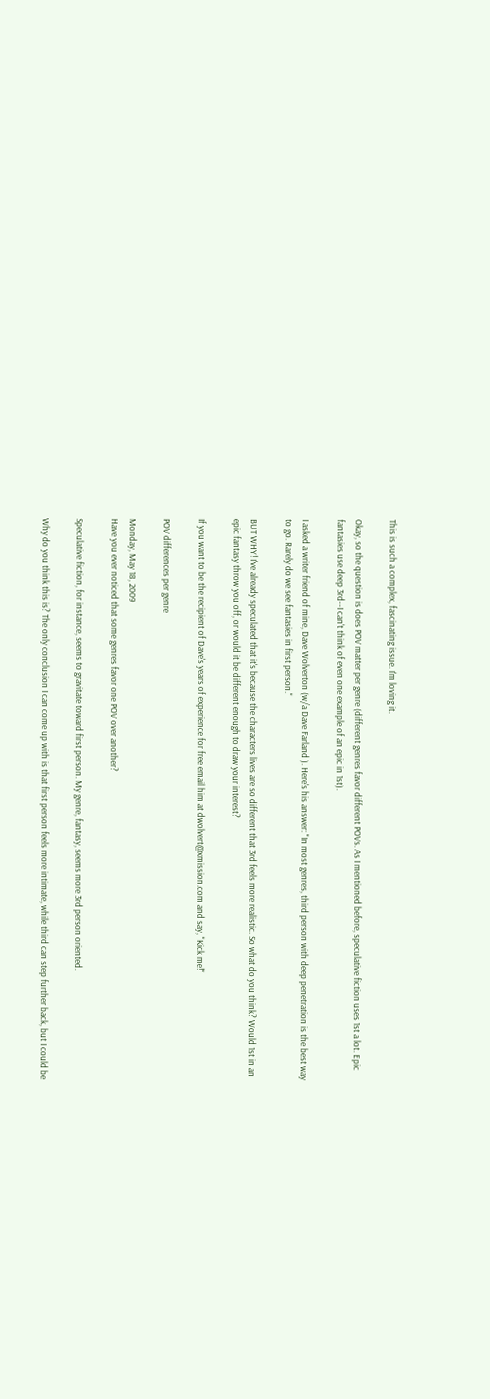This is such a complex, fascinating issue. I'm loving it.

Okay, so the question is does POV matter per genre (different genres favor different POVs. As I mentioned before, speculative fiction uses 1st a lot. Epic fantasies use deep 3rd--I can't think of even one example of an epic in 1st).

I asked a writer friend of mine, Dave Wolverton (w/a Dave Farland ). Here's his answer: "In most genres, third person with deep penetration is the best way to go. Rarely do we see fantasies in first person."

BUT WHY! I've already speculated that it's because the characters lives are so different that 3rd feels more realistic. So what do you think? Would 1st in an epic fantasy throw you off, or would it be different enough to draw your interest?

If you want to be the recipient of Dave's years of experience for free email him at dwolvert@xmission.com and say, "Kick me!"

POV differences per genre

Monday, May 18, 2009
Have you ever noticed that some genres favor one POV over another?

Speculative fiction, for instance, seems to gravitate toward first person. My genre, fantasy, seems more 3rd person oriented.

Why do you think this is? The only conclusion I can come up with is that first person feels more intimate, while third can step further back, but I could be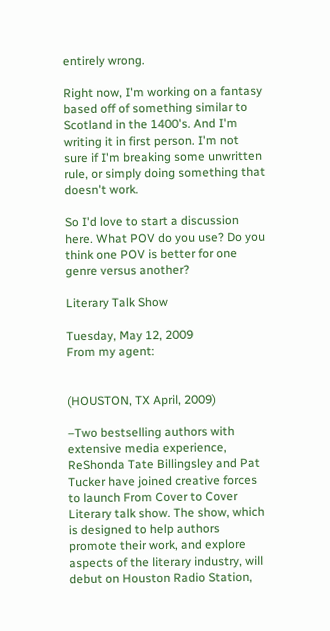entirely wrong.

Right now, I'm working on a fantasy based off of something similar to Scotland in the 1400's. And I'm writing it in first person. I'm not sure if I'm breaking some unwritten rule, or simply doing something that doesn't work.

So I'd love to start a discussion here. What POV do you use? Do you think one POV is better for one genre versus another?

Literary Talk Show

Tuesday, May 12, 2009
From my agent:


(HOUSTON, TX April, 2009)

–Two bestselling authors with extensive media experience, ReShonda Tate Billingsley and Pat Tucker have joined creative forces to launch From Cover to Cover Literary talk show. The show, which is designed to help authors promote their work, and explore aspects of the literary industry, will debut on Houston Radio Station,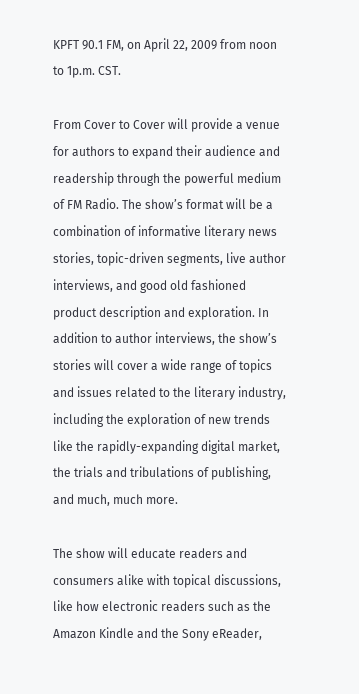KPFT 90.1 FM, on April 22, 2009 from noon to 1p.m. CST.

From Cover to Cover will provide a venue for authors to expand their audience and readership through the powerful medium of FM Radio. The show’s format will be a combination of informative literary news stories, topic-driven segments, live author interviews, and good old fashioned product description and exploration. In addition to author interviews, the show’s stories will cover a wide range of topics and issues related to the literary industry, including the exploration of new trends like the rapidly-expanding digital market, the trials and tribulations of publishing, and much, much more.

The show will educate readers and consumers alike with topical discussions, like how electronic readers such as the Amazon Kindle and the Sony eReader,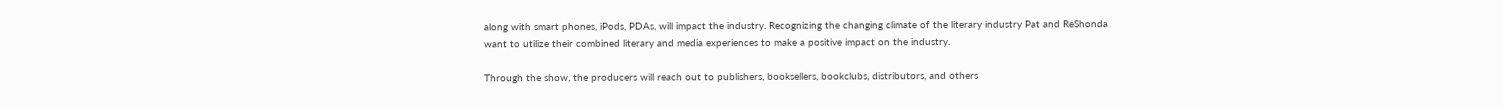along with smart phones, iPods, PDAs, will impact the industry. Recognizing the changing climate of the literary industry Pat and ReShonda want to utilize their combined literary and media experiences to make a positive impact on the industry.

Through the show, the producers will reach out to publishers, booksellers, bookclubs, distributors, and others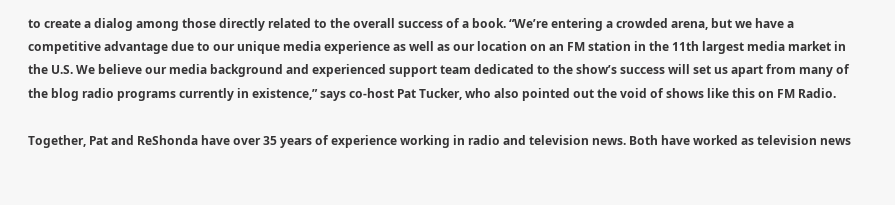to create a dialog among those directly related to the overall success of a book. “We’re entering a crowded arena, but we have a competitive advantage due to our unique media experience as well as our location on an FM station in the 11th largest media market in the U.S. We believe our media background and experienced support team dedicated to the show’s success will set us apart from many of the blog radio programs currently in existence,” says co-host Pat Tucker, who also pointed out the void of shows like this on FM Radio.

Together, Pat and ReShonda have over 35 years of experience working in radio and television news. Both have worked as television news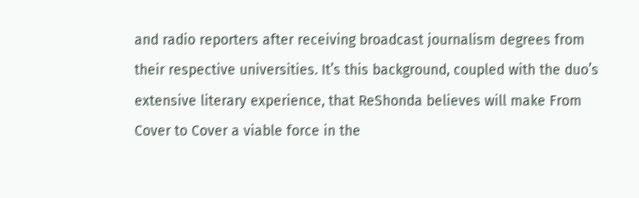and radio reporters after receiving broadcast journalism degrees from their respective universities. It’s this background, coupled with the duo’s extensive literary experience, that ReShonda believes will make From Cover to Cover a viable force in the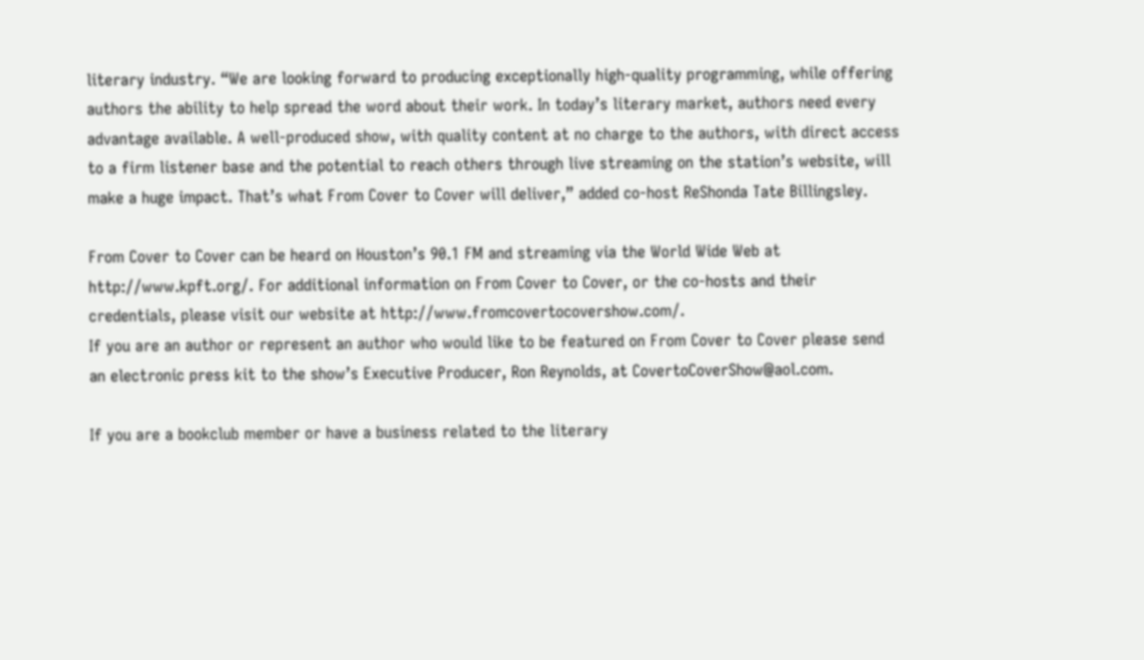literary industry. “We are looking forward to producing exceptionally high-quality programming, while offering authors the ability to help spread the word about their work. In today’s literary market, authors need every advantage available. A well-produced show, with quality content at no charge to the authors, with direct access to a firm listener base and the potential to reach others through live streaming on the station’s website, will make a huge impact. That’s what From Cover to Cover will deliver,” added co-host ReShonda Tate Billingsley.

From Cover to Cover can be heard on Houston’s 90.1 FM and streaming via the World Wide Web at http://www.kpft.org/. For additional information on From Cover to Cover, or the co-hosts and their credentials, please visit our website at http://www.fromcovertocovershow.com/.
If you are an author or represent an author who would like to be featured on From Cover to Cover please send an electronic press kit to the show’s Executive Producer, Ron Reynolds, at CovertoCoverShow@aol.com.

If you are a bookclub member or have a business related to the literary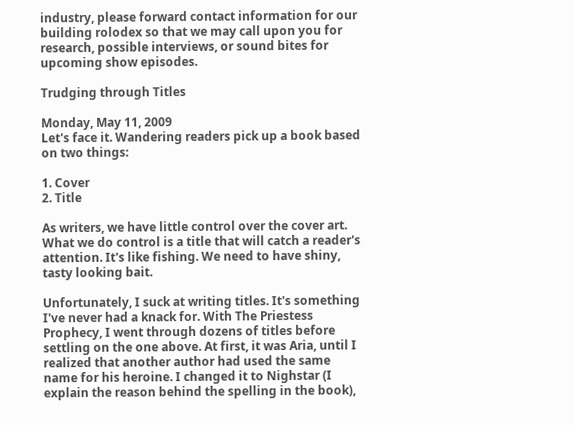industry, please forward contact information for our building rolodex so that we may call upon you for research, possible interviews, or sound bites for upcoming show episodes.

Trudging through Titles

Monday, May 11, 2009
Let's face it. Wandering readers pick up a book based on two things:

1. Cover
2. Title

As writers, we have little control over the cover art. What we do control is a title that will catch a reader's attention. It's like fishing. We need to have shiny, tasty looking bait.

Unfortunately, I suck at writing titles. It's something I've never had a knack for. With The Priestess Prophecy, I went through dozens of titles before settling on the one above. At first, it was Aria, until I realized that another author had used the same name for his heroine. I changed it to Nighstar (I explain the reason behind the spelling in the book),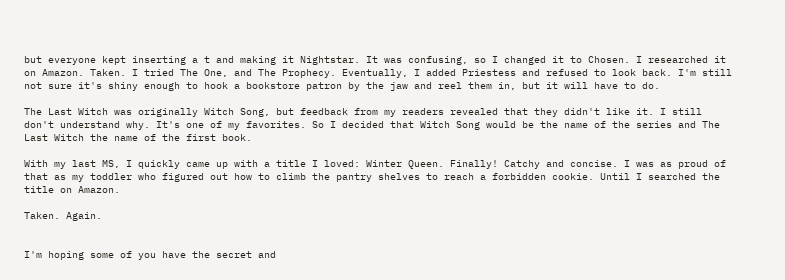but everyone kept inserting a t and making it Nightstar. It was confusing, so I changed it to Chosen. I researched it on Amazon. Taken. I tried The One, and The Prophecy. Eventually, I added Priestess and refused to look back. I'm still not sure it's shiny enough to hook a bookstore patron by the jaw and reel them in, but it will have to do.

The Last Witch was originally Witch Song, but feedback from my readers revealed that they didn't like it. I still don't understand why. It's one of my favorites. So I decided that Witch Song would be the name of the series and The Last Witch the name of the first book.

With my last MS, I quickly came up with a title I loved: Winter Queen. Finally! Catchy and concise. I was as proud of that as my toddler who figured out how to climb the pantry shelves to reach a forbidden cookie. Until I searched the title on Amazon.

Taken. Again.


I'm hoping some of you have the secret and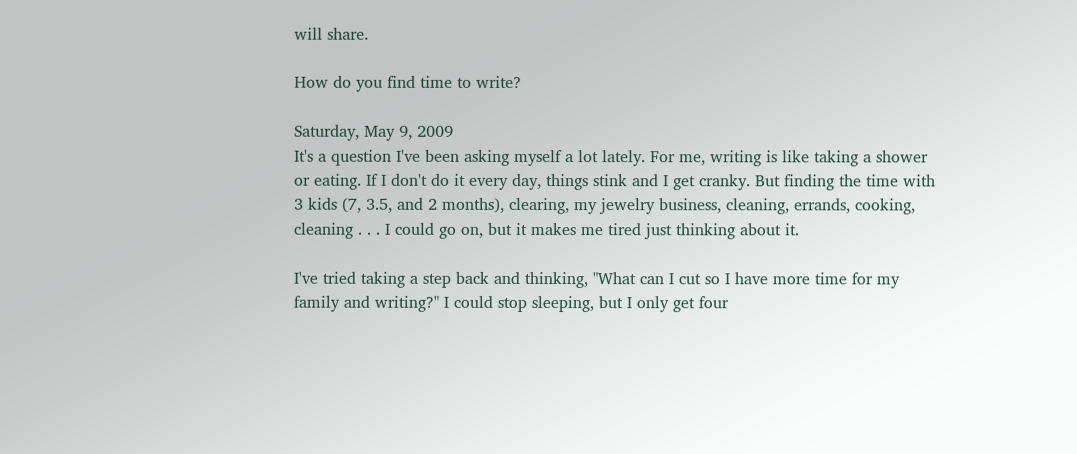will share.

How do you find time to write?

Saturday, May 9, 2009
It's a question I've been asking myself a lot lately. For me, writing is like taking a shower or eating. If I don't do it every day, things stink and I get cranky. But finding the time with 3 kids (7, 3.5, and 2 months), clearing, my jewelry business, cleaning, errands, cooking, cleaning . . . I could go on, but it makes me tired just thinking about it.

I've tried taking a step back and thinking, "What can I cut so I have more time for my family and writing?" I could stop sleeping, but I only get four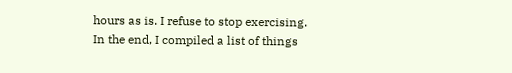hours as is. I refuse to stop exercising. In the end, I compiled a list of things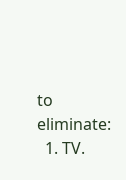to eliminate:
  1. TV.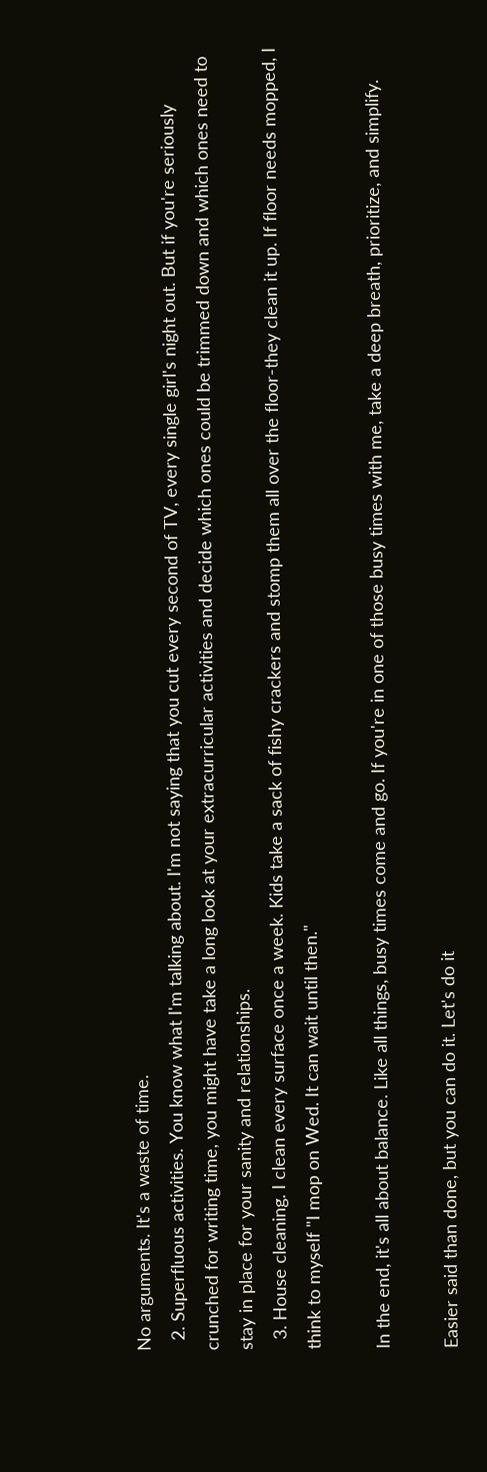No arguments. It's a waste of time.
  2. Superfluous activities. You know what I'm talking about. I'm not saying that you cut every second of TV, every single girl's night out. But if you're seriously crunched for writing time, you might have take a long look at your extracurricular activities and decide which ones could be trimmed down and which ones need to stay in place for your sanity and relationships.
  3. House cleaning. I clean every surface once a week. Kids take a sack of fishy crackers and stomp them all over the floor-they clean it up. If floor needs mopped, I think to myself "I mop on Wed. It can wait until then."

In the end, it's all about balance. Like all things, busy times come and go. If you're in one of those busy times with me, take a deep breath, prioritize, and simplify.

Easier said than done, but you can do it. Let's do it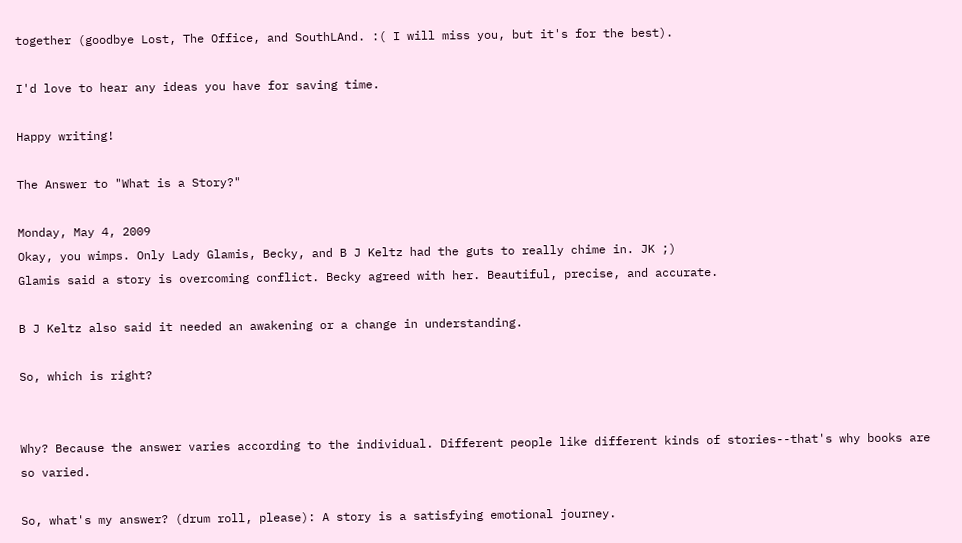together (goodbye Lost, The Office, and SouthLAnd. :( I will miss you, but it's for the best).

I'd love to hear any ideas you have for saving time.

Happy writing!

The Answer to "What is a Story?"

Monday, May 4, 2009
Okay, you wimps. Only Lady Glamis, Becky, and B J Keltz had the guts to really chime in. JK ;)
Glamis said a story is overcoming conflict. Becky agreed with her. Beautiful, precise, and accurate.

B J Keltz also said it needed an awakening or a change in understanding.

So, which is right?


Why? Because the answer varies according to the individual. Different people like different kinds of stories--that's why books are so varied.

So, what's my answer? (drum roll, please): A story is a satisfying emotional journey.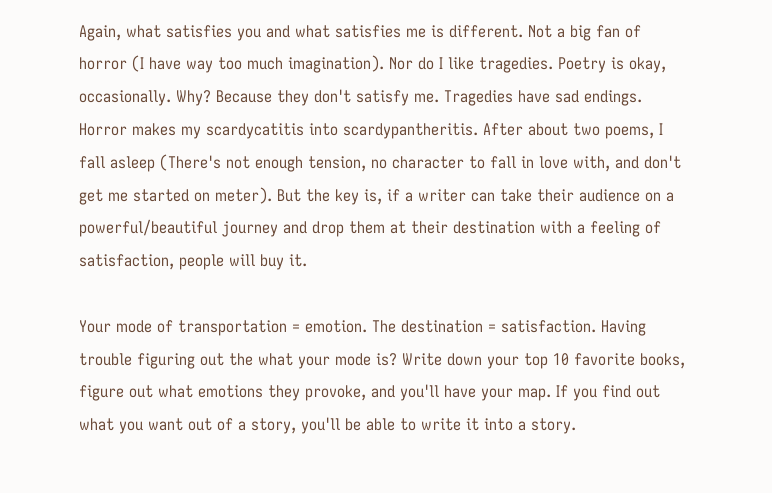Again, what satisfies you and what satisfies me is different. Not a big fan of horror (I have way too much imagination). Nor do I like tragedies. Poetry is okay, occasionally. Why? Because they don't satisfy me. Tragedies have sad endings. Horror makes my scardycatitis into scardypantheritis. After about two poems, I fall asleep (There's not enough tension, no character to fall in love with, and don't get me started on meter). But the key is, if a writer can take their audience on a powerful/beautiful journey and drop them at their destination with a feeling of satisfaction, people will buy it.

Your mode of transportation = emotion. The destination = satisfaction. Having trouble figuring out the what your mode is? Write down your top 10 favorite books, figure out what emotions they provoke, and you'll have your map. If you find out what you want out of a story, you'll be able to write it into a story.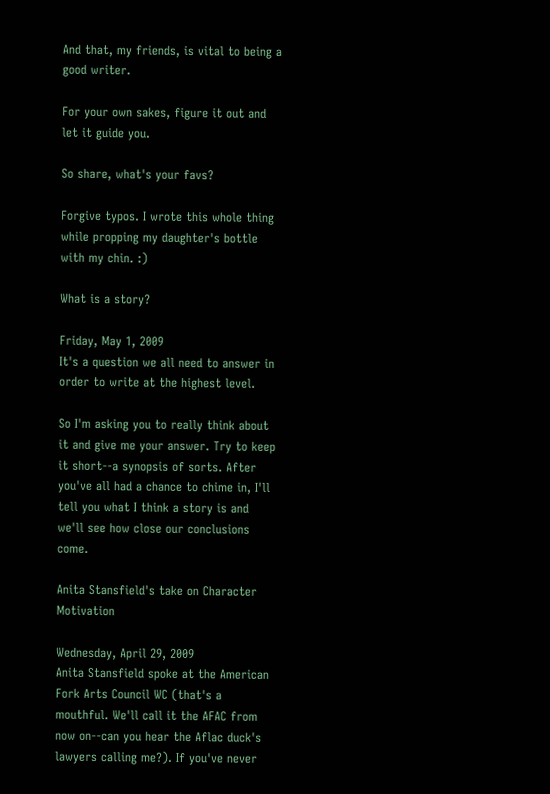And that, my friends, is vital to being a good writer.

For your own sakes, figure it out and let it guide you.

So share, what's your favs?

Forgive typos. I wrote this whole thing while propping my daughter's bottle with my chin. :)

What is a story?

Friday, May 1, 2009
It's a question we all need to answer in order to write at the highest level.

So I'm asking you to really think about it and give me your answer. Try to keep it short--a synopsis of sorts. After you've all had a chance to chime in, I'll tell you what I think a story is and we'll see how close our conclusions come.

Anita Stansfield's take on Character Motivation

Wednesday, April 29, 2009
Anita Stansfield spoke at the American Fork Arts Council WC (that's a mouthful. We'll call it the AFAC from now on--can you hear the Aflac duck's lawyers calling me?). If you've never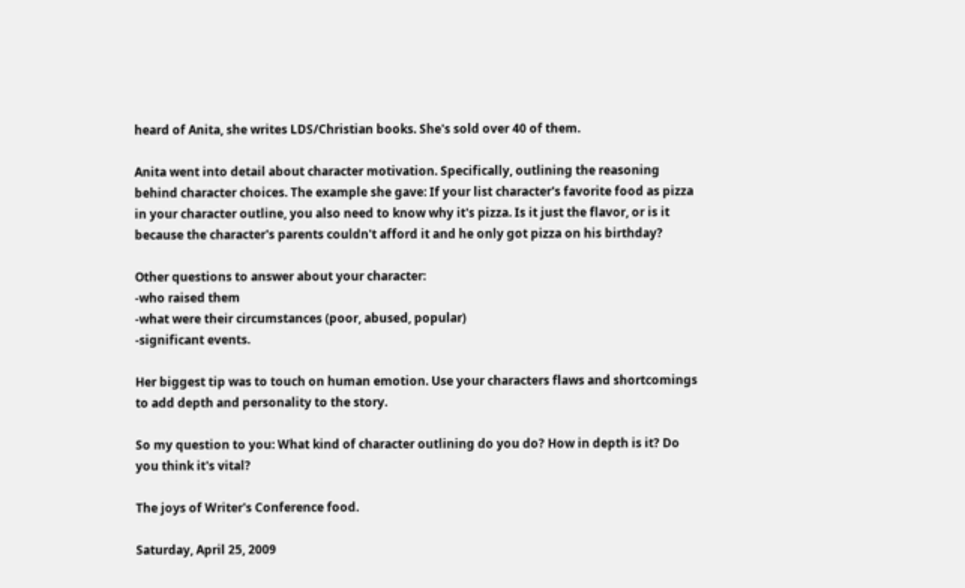heard of Anita, she writes LDS/Christian books. She's sold over 40 of them.

Anita went into detail about character motivation. Specifically, outlining the reasoning behind character choices. The example she gave: If your list character's favorite food as pizza in your character outline, you also need to know why it's pizza. Is it just the flavor, or is it because the character's parents couldn't afford it and he only got pizza on his birthday?

Other questions to answer about your character:
-who raised them
-what were their circumstances (poor, abused, popular)
-significant events.

Her biggest tip was to touch on human emotion. Use your characters flaws and shortcomings to add depth and personality to the story.

So my question to you: What kind of character outlining do you do? How in depth is it? Do you think it's vital?

The joys of Writer's Conference food.

Saturday, April 25, 2009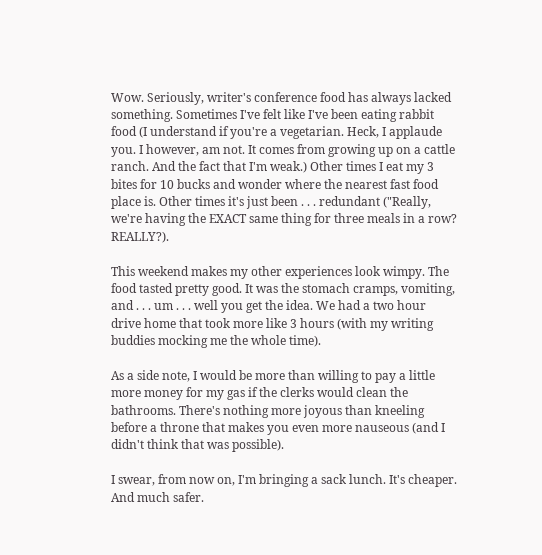Wow. Seriously, writer's conference food has always lacked something. Sometimes I've felt like I've been eating rabbit food (I understand if you're a vegetarian. Heck, I applaude you. I however, am not. It comes from growing up on a cattle ranch. And the fact that I'm weak.) Other times I eat my 3 bites for 10 bucks and wonder where the nearest fast food place is. Other times it's just been . . . redundant ("Really, we're having the EXACT same thing for three meals in a row? REALLY?).

This weekend makes my other experiences look wimpy. The food tasted pretty good. It was the stomach cramps, vomiting, and . . . um . . . well you get the idea. We had a two hour drive home that took more like 3 hours (with my writing buddies mocking me the whole time).

As a side note, I would be more than willing to pay a little more money for my gas if the clerks would clean the bathrooms. There's nothing more joyous than kneeling before a throne that makes you even more nauseous (and I didn't think that was possible).

I swear, from now on, I'm bringing a sack lunch. It's cheaper. And much safer.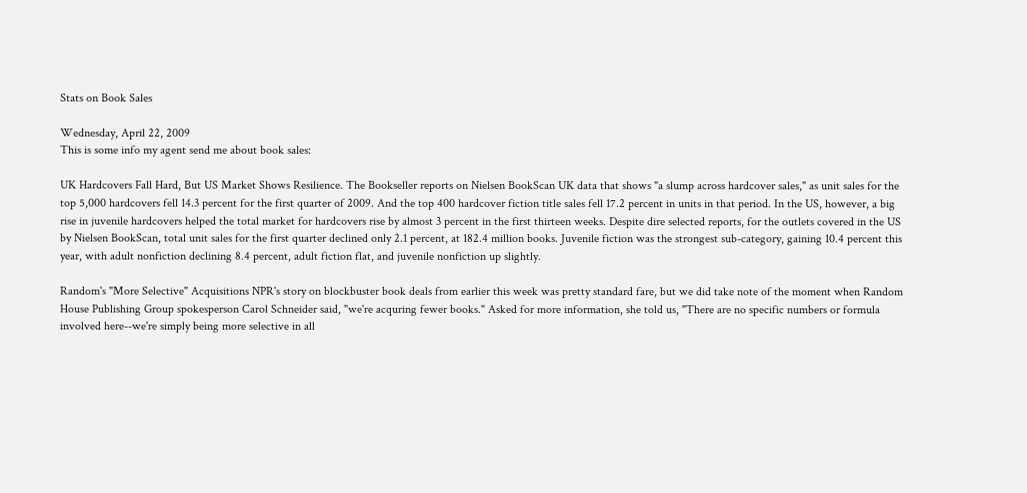Stats on Book Sales

Wednesday, April 22, 2009
This is some info my agent send me about book sales:

UK Hardcovers Fall Hard, But US Market Shows Resilience. The Bookseller reports on Nielsen BookScan UK data that shows "a slump across hardcover sales," as unit sales for the top 5,000 hardcovers fell 14.3 percent for the first quarter of 2009. And the top 400 hardcover fiction title sales fell 17.2 percent in units in that period. In the US, however, a big rise in juvenile hardcovers helped the total market for hardcovers rise by almost 3 percent in the first thirteen weeks. Despite dire selected reports, for the outlets covered in the US by Nielsen BookScan, total unit sales for the first quarter declined only 2.1 percent, at 182.4 million books. Juvenile fiction was the strongest sub-category, gaining 10.4 percent this year, with adult nonfiction declining 8.4 percent, adult fiction flat, and juvenile nonfiction up slightly.

Random's "More Selective" Acquisitions NPR's story on blockbuster book deals from earlier this week was pretty standard fare, but we did take note of the moment when Random House Publishing Group spokesperson Carol Schneider said, "we're acquring fewer books." Asked for more information, she told us, "There are no specific numbers or formula involved here--we're simply being more selective in all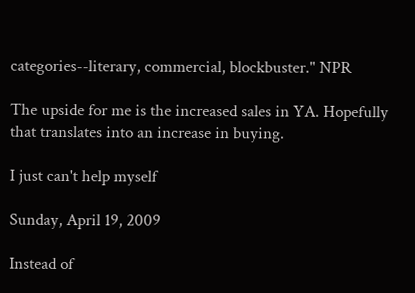categories--literary, commercial, blockbuster." NPR

The upside for me is the increased sales in YA. Hopefully that translates into an increase in buying.

I just can't help myself

Sunday, April 19, 2009

Instead of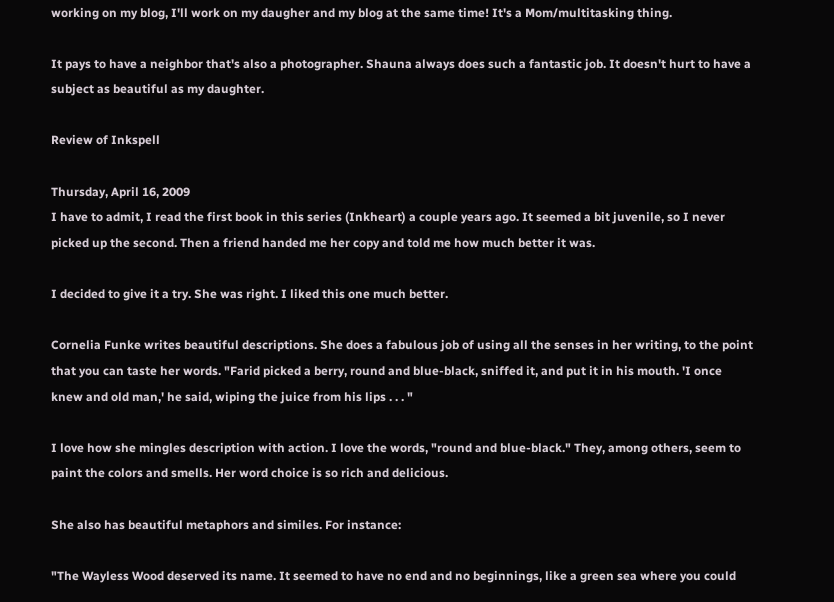working on my blog, I'll work on my daugher and my blog at the same time! It's a Mom/multitasking thing.

It pays to have a neighbor that's also a photographer. Shauna always does such a fantastic job. It doesn't hurt to have a subject as beautiful as my daughter.

Review of Inkspell

Thursday, April 16, 2009
I have to admit, I read the first book in this series (Inkheart) a couple years ago. It seemed a bit juvenile, so I never picked up the second. Then a friend handed me her copy and told me how much better it was.

I decided to give it a try. She was right. I liked this one much better.

Cornelia Funke writes beautiful descriptions. She does a fabulous job of using all the senses in her writing, to the point that you can taste her words. "Farid picked a berry, round and blue-black, sniffed it, and put it in his mouth. 'I once knew and old man,' he said, wiping the juice from his lips . . . "

I love how she mingles description with action. I love the words, "round and blue-black." They, among others, seem to paint the colors and smells. Her word choice is so rich and delicious.

She also has beautiful metaphors and similes. For instance:

"The Wayless Wood deserved its name. It seemed to have no end and no beginnings, like a green sea where you could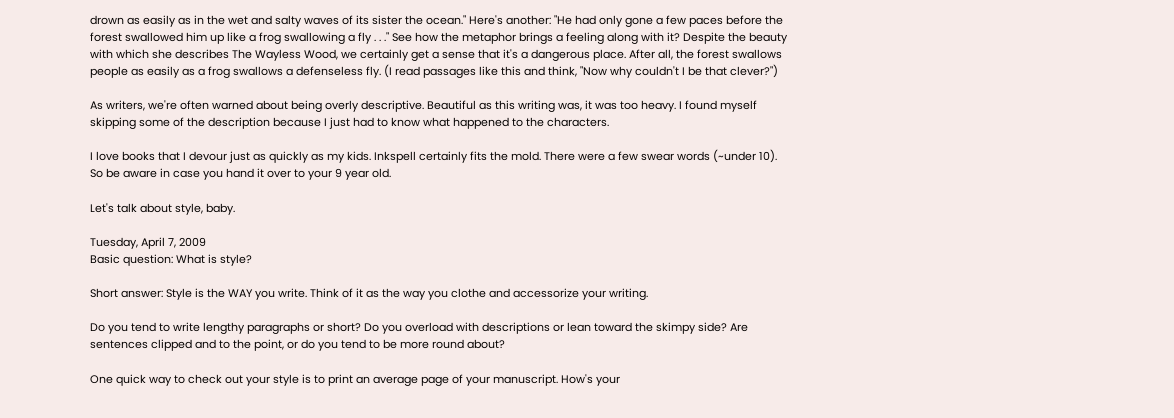drown as easily as in the wet and salty waves of its sister the ocean." Here's another: "He had only gone a few paces before the forest swallowed him up like a frog swallowing a fly . . ." See how the metaphor brings a feeling along with it? Despite the beauty with which she describes The Wayless Wood, we certainly get a sense that it's a dangerous place. After all, the forest swallows people as easily as a frog swallows a defenseless fly. (I read passages like this and think, "Now why couldn't I be that clever?")

As writers, we're often warned about being overly descriptive. Beautiful as this writing was, it was too heavy. I found myself skipping some of the description because I just had to know what happened to the characters.

I love books that I devour just as quickly as my kids. Inkspell certainly fits the mold. There were a few swear words (~under 10). So be aware in case you hand it over to your 9 year old.

Let's talk about style, baby.

Tuesday, April 7, 2009
Basic question: What is style?

Short answer: Style is the WAY you write. Think of it as the way you clothe and accessorize your writing.

Do you tend to write lengthy paragraphs or short? Do you overload with descriptions or lean toward the skimpy side? Are sentences clipped and to the point, or do you tend to be more round about?

One quick way to check out your style is to print an average page of your manuscript. How's your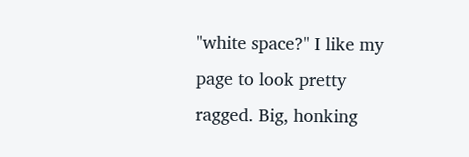"white space?" I like my page to look pretty ragged. Big, honking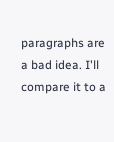paragraphs are a bad idea. I'll compare it to a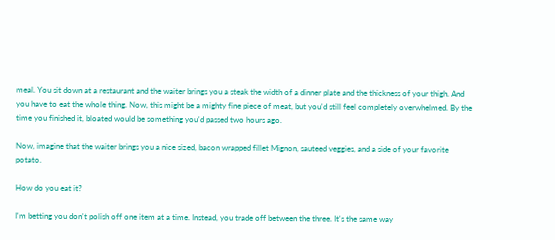meal. You sit down at a restaurant and the waiter brings you a steak the width of a dinner plate and the thickness of your thigh. And you have to eat the whole thing. Now, this might be a mighty fine piece of meat, but you'd still feel completely overwhelmed. By the time you finished it, bloated would be something you'd passed two hours ago.

Now, imagine that the waiter brings you a nice sized, bacon wrapped fillet Mignon, sauteed veggies, and a side of your favorite potato.

How do you eat it?

I'm betting you don't polish off one item at a time. Instead, you trade off between the three. It's the same way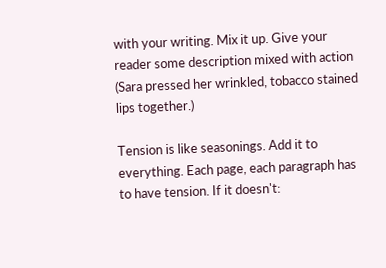with your writing. Mix it up. Give your reader some description mixed with action (Sara pressed her wrinkled, tobacco stained lips together.)

Tension is like seasonings. Add it to everything. Each page, each paragraph has to have tension. If it doesn't: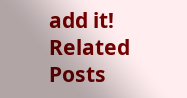add it!
Related Posts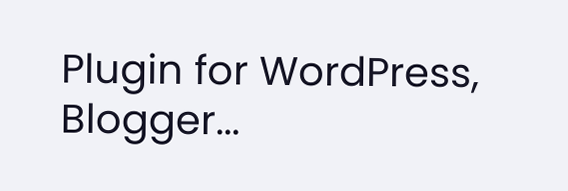Plugin for WordPress, Blogger...